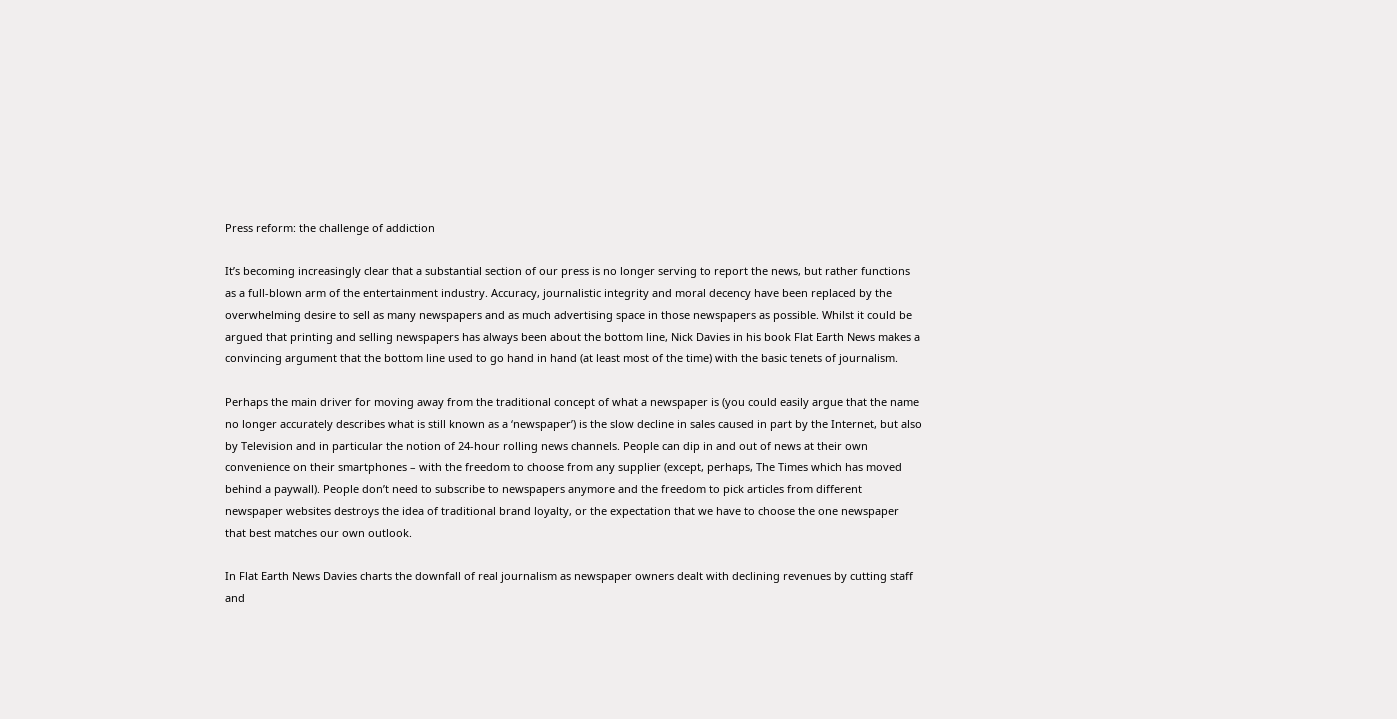Press reform: the challenge of addiction

It’s becoming increasingly clear that a substantial section of our press is no longer serving to report the news, but rather functions as a full-blown arm of the entertainment industry. Accuracy, journalistic integrity and moral decency have been replaced by the overwhelming desire to sell as many newspapers and as much advertising space in those newspapers as possible. Whilst it could be argued that printing and selling newspapers has always been about the bottom line, Nick Davies in his book Flat Earth News makes a convincing argument that the bottom line used to go hand in hand (at least most of the time) with the basic tenets of journalism.

Perhaps the main driver for moving away from the traditional concept of what a newspaper is (you could easily argue that the name no longer accurately describes what is still known as a ‘newspaper’) is the slow decline in sales caused in part by the Internet, but also by Television and in particular the notion of 24-hour rolling news channels. People can dip in and out of news at their own convenience on their smartphones – with the freedom to choose from any supplier (except, perhaps, The Times which has moved behind a paywall). People don’t need to subscribe to newspapers anymore and the freedom to pick articles from different newspaper websites destroys the idea of traditional brand loyalty, or the expectation that we have to choose the one newspaper that best matches our own outlook.

In Flat Earth News Davies charts the downfall of real journalism as newspaper owners dealt with declining revenues by cutting staff and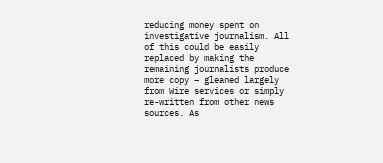reducing money spent on investigative journalism. All of this could be easily replaced by making the remaining journalists produce more copy – gleaned largely from Wire services or simply re-written from other news sources. As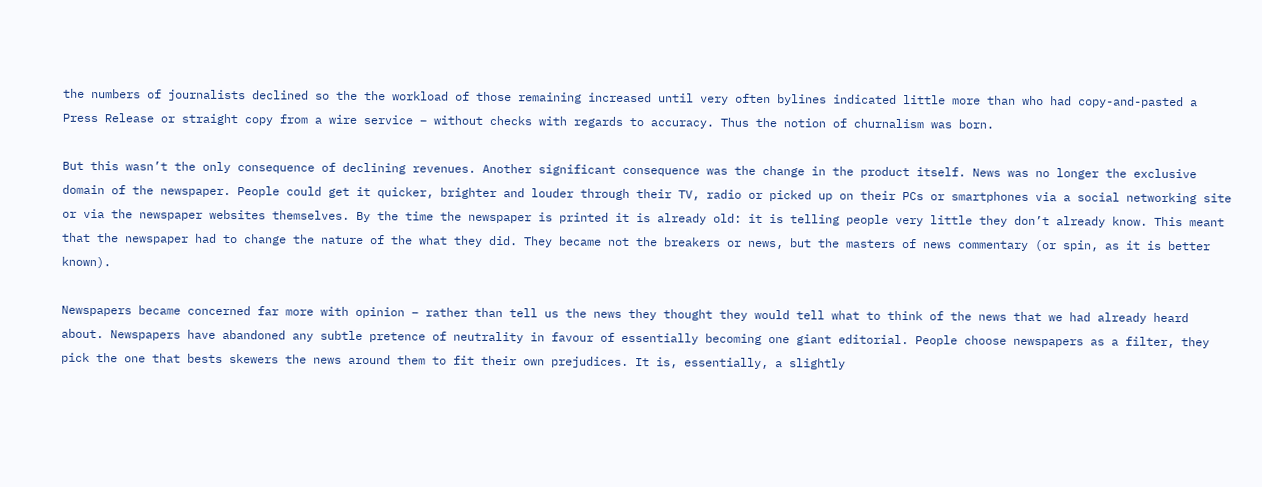the numbers of journalists declined so the the workload of those remaining increased until very often bylines indicated little more than who had copy-and-pasted a Press Release or straight copy from a wire service – without checks with regards to accuracy. Thus the notion of churnalism was born.

But this wasn’t the only consequence of declining revenues. Another significant consequence was the change in the product itself. News was no longer the exclusive domain of the newspaper. People could get it quicker, brighter and louder through their TV, radio or picked up on their PCs or smartphones via a social networking site or via the newspaper websites themselves. By the time the newspaper is printed it is already old: it is telling people very little they don’t already know. This meant that the newspaper had to change the nature of the what they did. They became not the breakers or news, but the masters of news commentary (or spin, as it is better known).

Newspapers became concerned far more with opinion – rather than tell us the news they thought they would tell what to think of the news that we had already heard about. Newspapers have abandoned any subtle pretence of neutrality in favour of essentially becoming one giant editorial. People choose newspapers as a filter, they pick the one that bests skewers the news around them to fit their own prejudices. It is, essentially, a slightly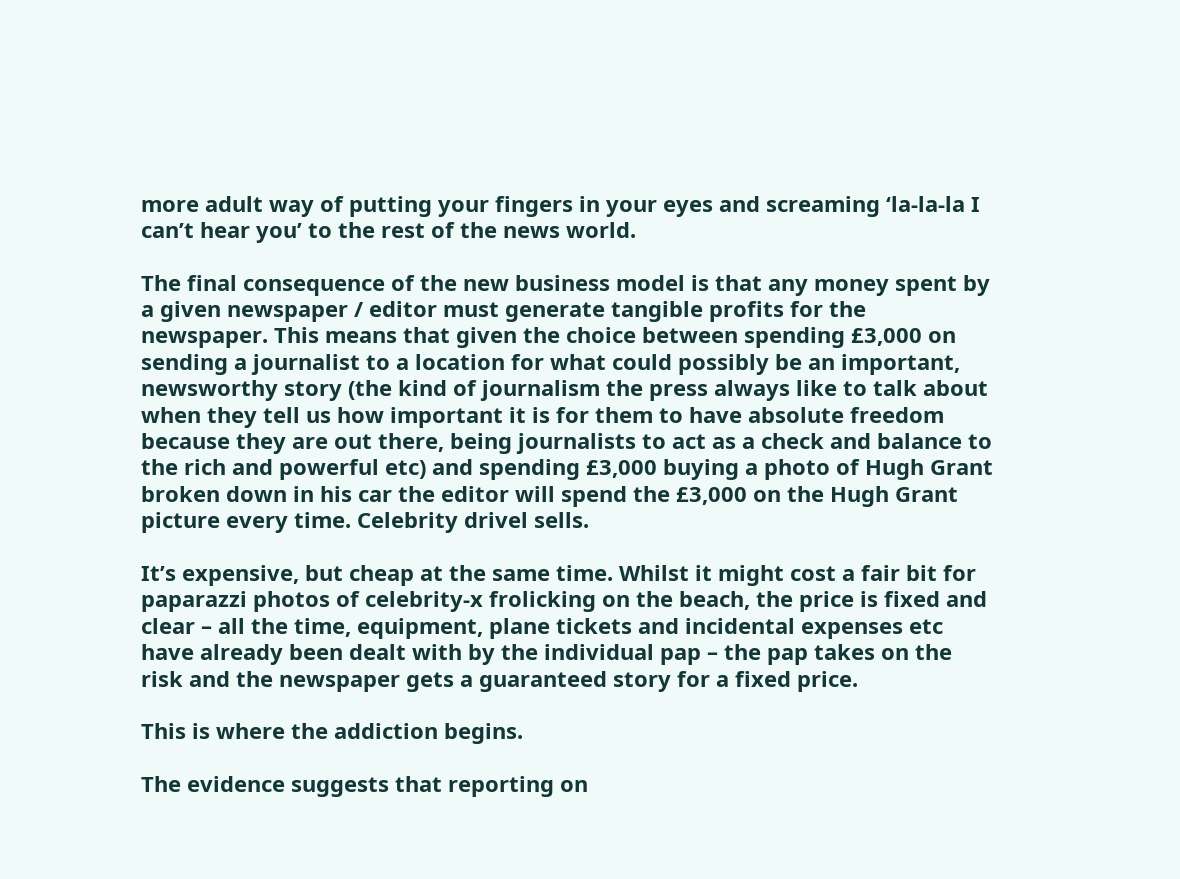more adult way of putting your fingers in your eyes and screaming ‘la-la-la I can’t hear you’ to the rest of the news world.

The final consequence of the new business model is that any money spent by a given newspaper / editor must generate tangible profits for the newspaper. This means that given the choice between spending £3,000 on sending a journalist to a location for what could possibly be an important, newsworthy story (the kind of journalism the press always like to talk about when they tell us how important it is for them to have absolute freedom because they are out there, being journalists to act as a check and balance to the rich and powerful etc) and spending £3,000 buying a photo of Hugh Grant broken down in his car the editor will spend the £3,000 on the Hugh Grant picture every time. Celebrity drivel sells.

It’s expensive, but cheap at the same time. Whilst it might cost a fair bit for paparazzi photos of celebrity-x frolicking on the beach, the price is fixed and clear – all the time, equipment, plane tickets and incidental expenses etc have already been dealt with by the individual pap – the pap takes on the risk and the newspaper gets a guaranteed story for a fixed price.

This is where the addiction begins.

The evidence suggests that reporting on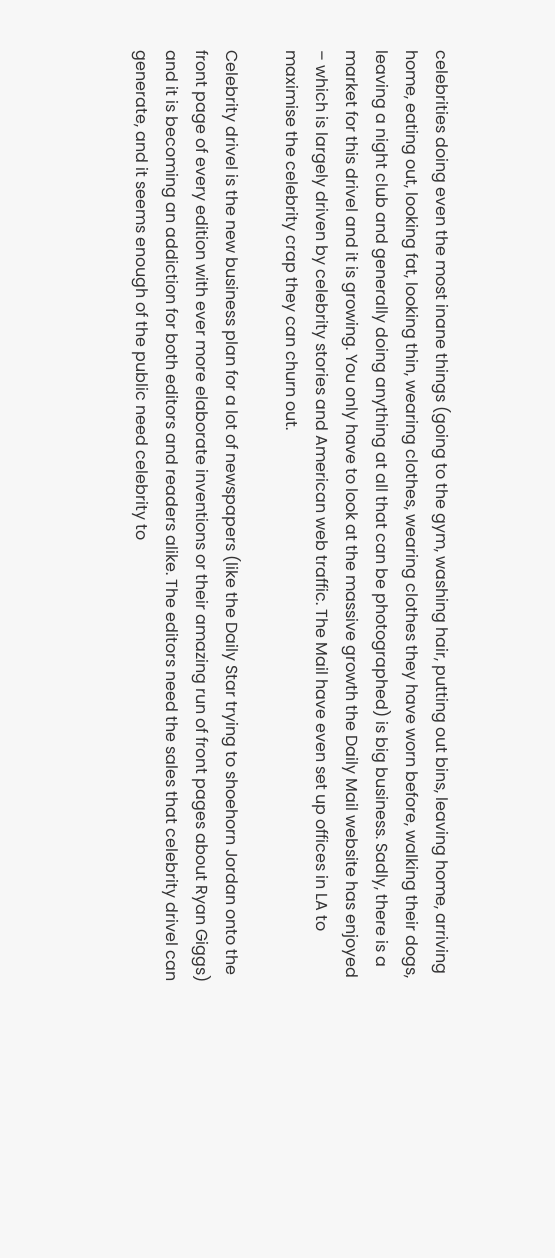celebrities doing even the most inane things (going to the gym, washing hair, putting out bins, leaving home, arriving home, eating out, looking fat, looking thin, wearing clothes, wearing clothes they have worn before, walking their dogs, leaving a night club and generally doing anything at all that can be photographed) is big business. Sadly, there is a market for this drivel and it is growing. You only have to look at the massive growth the Daily Mail website has enjoyed – which is largely driven by celebrity stories and American web traffic. The Mail have even set up offices in LA to maximise the celebrity crap they can churn out.

Celebrity drivel is the new business plan for a lot of newspapers (like the Daily Star trying to shoehorn Jordan onto the front page of every edition with ever more elaborate inventions or their amazing run of front pages about Ryan Giggs) and it is becoming an addiction for both editors and readers alike. The editors need the sales that celebrity drivel can generate, and it seems enough of the public need celebrity to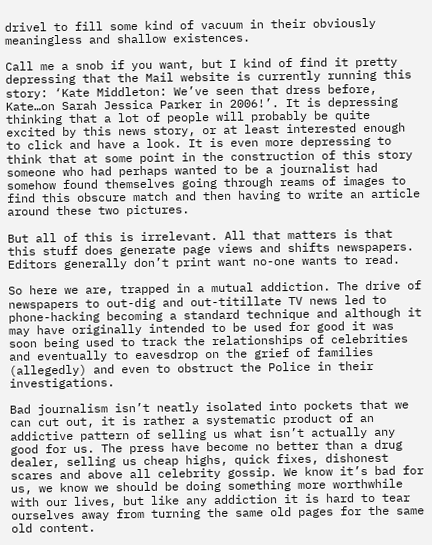drivel to fill some kind of vacuum in their obviously meaningless and shallow existences.

Call me a snob if you want, but I kind of find it pretty depressing that the Mail website is currently running this story: ‘Kate Middleton: We’ve seen that dress before, Kate…on Sarah Jessica Parker in 2006!’. It is depressing thinking that a lot of people will probably be quite excited by this news story, or at least interested enough to click and have a look. It is even more depressing to think that at some point in the construction of this story someone who had perhaps wanted to be a journalist had somehow found themselves going through reams of images to find this obscure match and then having to write an article around these two pictures.

But all of this is irrelevant. All that matters is that this stuff does generate page views and shifts newspapers. Editors generally don’t print want no-one wants to read.

So here we are, trapped in a mutual addiction. The drive of newspapers to out-dig and out-titillate TV news led to phone-hacking becoming a standard technique and although it may have originally intended to be used for good it was soon being used to track the relationships of celebrities and eventually to eavesdrop on the grief of families (allegedly) and even to obstruct the Police in their investigations.

Bad journalism isn’t neatly isolated into pockets that we can cut out, it is rather a systematic product of an addictive pattern of selling us what isn’t actually any good for us. The press have become no better than a drug dealer, selling us cheap highs, quick fixes, dishonest scares and above all celebrity gossip. We know it’s bad for us, we know we should be doing something more worthwhile with our lives, but like any addiction it is hard to tear ourselves away from turning the same old pages for the same old content.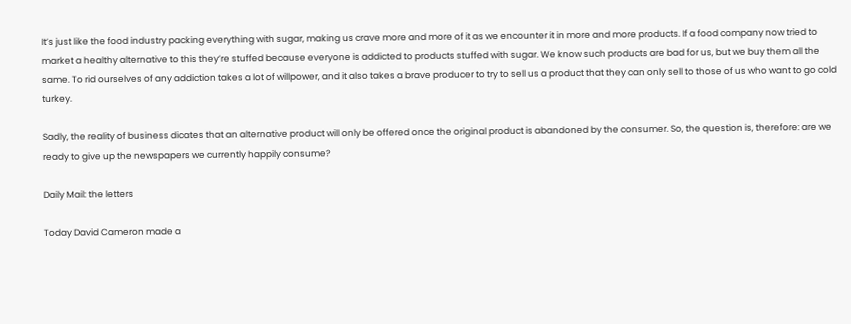It’s just like the food industry packing everything with sugar, making us crave more and more of it as we encounter it in more and more products. If a food company now tried to market a healthy alternative to this they’re stuffed because everyone is addicted to products stuffed with sugar. We know such products are bad for us, but we buy them all the same. To rid ourselves of any addiction takes a lot of willpower, and it also takes a brave producer to try to sell us a product that they can only sell to those of us who want to go cold turkey.

Sadly, the reality of business dicates that an alternative product will only be offered once the original product is abandoned by the consumer. So, the question is, therefore: are we ready to give up the newspapers we currently happily consume?

Daily Mail: the letters

Today David Cameron made a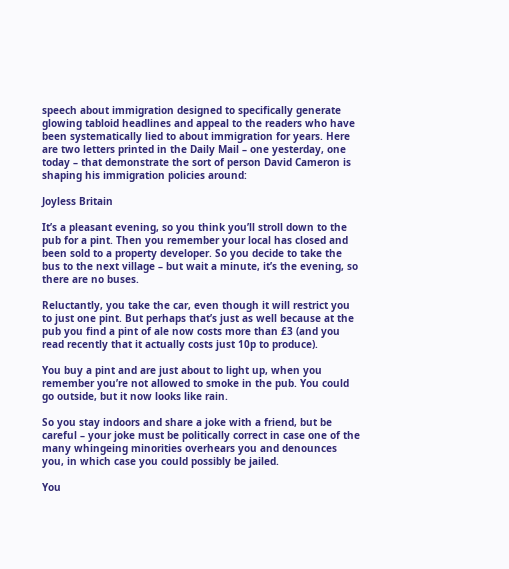speech about immigration designed to specifically generate glowing tabloid headlines and appeal to the readers who have been systematically lied to about immigration for years. Here are two letters printed in the Daily Mail – one yesterday, one today – that demonstrate the sort of person David Cameron is shaping his immigration policies around:

Joyless Britain

It’s a pleasant evening, so you think you’ll stroll down to the pub for a pint. Then you remember your local has closed and been sold to a property developer. So you decide to take the bus to the next village – but wait a minute, it’s the evening, so there are no buses.

Reluctantly, you take the car, even though it will restrict you to just one pint. But perhaps that’s just as well because at the pub you find a pint of ale now costs more than £3 (and you read recently that it actually costs just 10p to produce).

You buy a pint and are just about to light up, when you remember you’re not allowed to smoke in the pub. You could go outside, but it now looks like rain.

So you stay indoors and share a joke with a friend, but be careful – your joke must be politically correct in case one of the many whingeing minorities overhears you and denounces you, in which case you could possibly be jailed.

You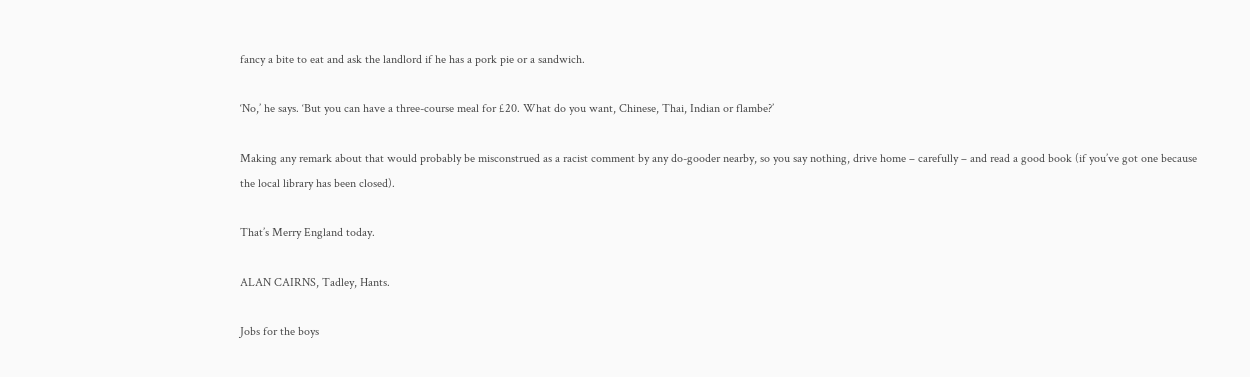fancy a bite to eat and ask the landlord if he has a pork pie or a sandwich.

‘No,’ he says. ‘But you can have a three-course meal for £20. What do you want, Chinese, Thai, Indian or flambe?’

Making any remark about that would probably be misconstrued as a racist comment by any do-gooder nearby, so you say nothing, drive home – carefully – and read a good book (if you’ve got one because the local library has been closed).

That’s Merry England today.

ALAN CAIRNS, Tadley, Hants.

Jobs for the boys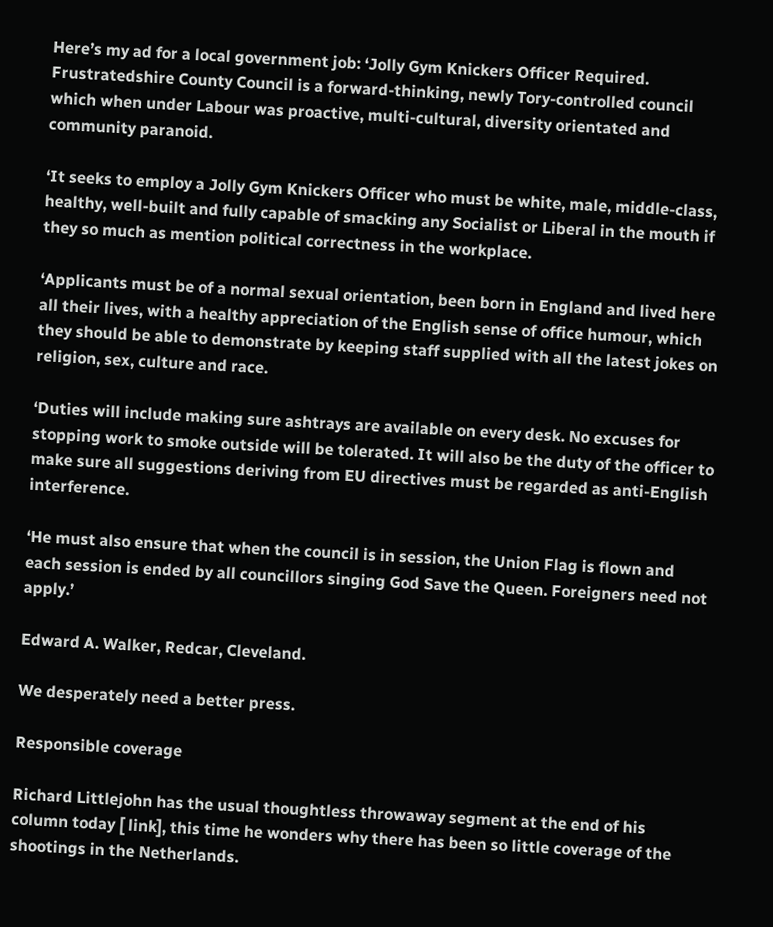Here’s my ad for a local government job: ‘Jolly Gym Knickers Officer Required. Frustratedshire County Council is a forward-thinking, newly Tory-controlled council which when under Labour was proactive, multi-cultural, diversity orientated and community paranoid.

‘It seeks to employ a Jolly Gym Knickers Officer who must be white, male, middle-class, healthy, well-built and fully capable of smacking any Socialist or Liberal in the mouth if they so much as mention political correctness in the workplace.

‘Applicants must be of a normal sexual orientation, been born in England and lived here all their lives, with a healthy appreciation of the English sense of office humour, which they should be able to demonstrate by keeping staff supplied with all the latest jokes on religion, sex, culture and race.

‘Duties will include making sure ashtrays are available on every desk. No excuses for stopping work to smoke outside will be tolerated. It will also be the duty of the officer to make sure all suggestions deriving from EU directives must be regarded as anti-English interference.

‘He must also ensure that when the council is in session, the Union Flag is flown and each session is ended by all councillors singing God Save the Queen. Foreigners need not apply.’

Edward A. Walker, Redcar, Cleveland.

We desperately need a better press.

Responsible coverage

Richard Littlejohn has the usual thoughtless throwaway segment at the end of his column today [ link], this time he wonders why there has been so little coverage of the shootings in the Netherlands.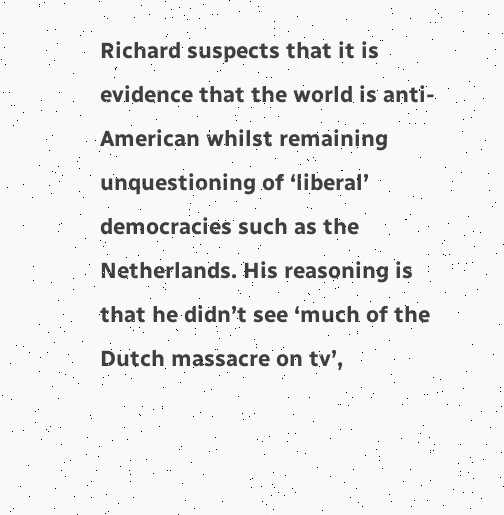Richard suspects that it is evidence that the world is anti-American whilst remaining unquestioning of ‘liberal’ democracies such as the Netherlands. His reasoning is that he didn’t see ‘much of the Dutch massacre on tv’,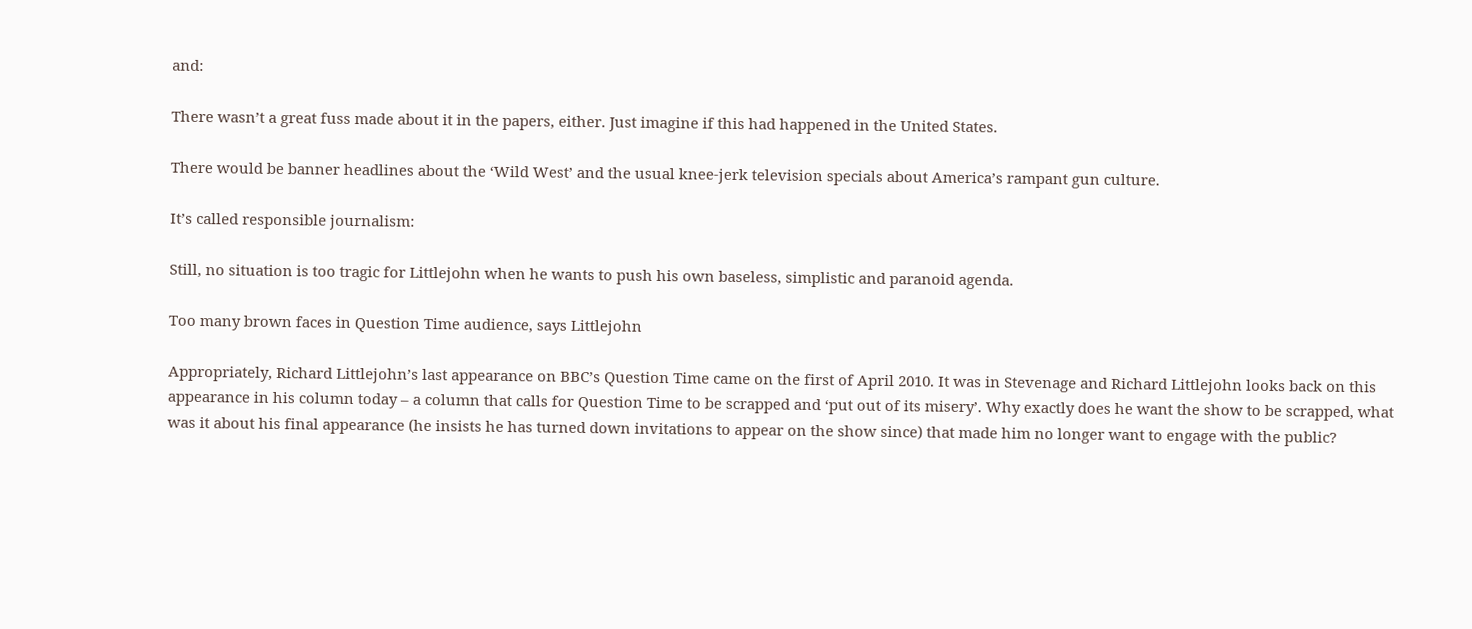and:

There wasn’t a great fuss made about it in the papers, either. Just imagine if this had happened in the United States.

There would be banner headlines about the ‘Wild West’ and the usual knee-jerk television specials about America’s rampant gun culture.

It’s called responsible journalism:

Still, no situation is too tragic for Littlejohn when he wants to push his own baseless, simplistic and paranoid agenda.

Too many brown faces in Question Time audience, says Littlejohn

Appropriately, Richard Littlejohn’s last appearance on BBC’s Question Time came on the first of April 2010. It was in Stevenage and Richard Littlejohn looks back on this appearance in his column today – a column that calls for Question Time to be scrapped and ‘put out of its misery’. Why exactly does he want the show to be scrapped, what was it about his final appearance (he insists he has turned down invitations to appear on the show since) that made him no longer want to engage with the public?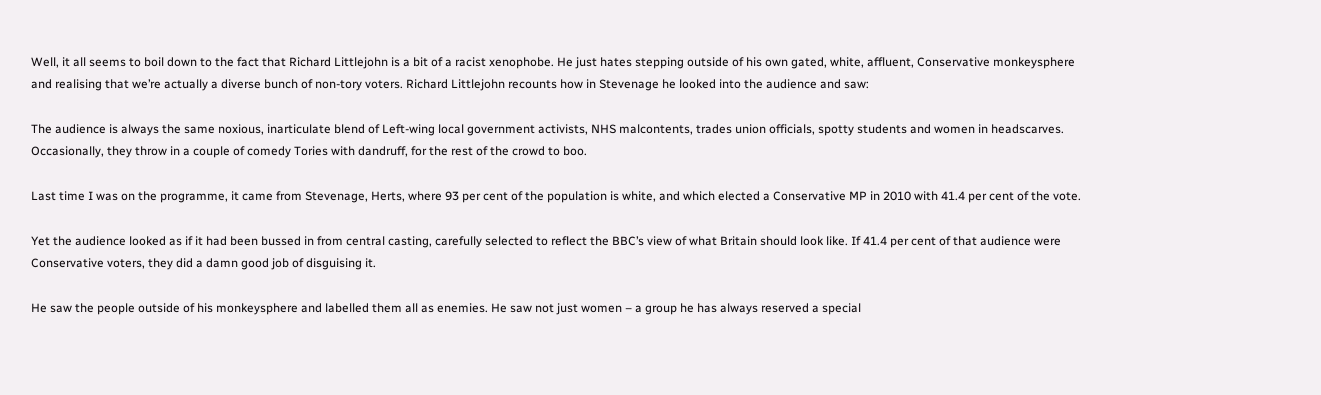Well, it all seems to boil down to the fact that Richard Littlejohn is a bit of a racist xenophobe. He just hates stepping outside of his own gated, white, affluent, Conservative monkeysphere and realising that we’re actually a diverse bunch of non-tory voters. Richard Littlejohn recounts how in Stevenage he looked into the audience and saw:

The audience is always the same noxious, inarticulate blend of Left-wing local government activists, NHS malcontents, trades union officials, spotty students and women in headscarves. Occasionally, they throw in a couple of comedy Tories with dandruff, for the rest of the crowd to boo.

Last time I was on the programme, it came from Stevenage, Herts, where 93 per cent of the population is white, and which elected a Conservative MP in 2010 with 41.4 per cent of the vote.

Yet the audience looked as if it had been bussed in from central casting, carefully selected to reflect the BBC’s view of what Britain should look like. If 41.4 per cent of that audience were Conservative voters, they did a damn good job of disguising it.

He saw the people outside of his monkeysphere and labelled them all as enemies. He saw not just women – a group he has always reserved a special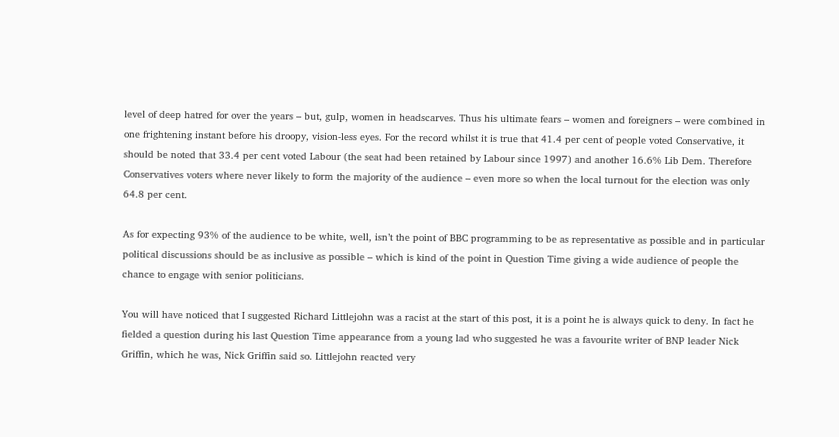level of deep hatred for over the years – but, gulp, women in headscarves. Thus his ultimate fears – women and foreigners – were combined in one frightening instant before his droopy, vision-less eyes. For the record whilst it is true that 41.4 per cent of people voted Conservative, it should be noted that 33.4 per cent voted Labour (the seat had been retained by Labour since 1997) and another 16.6% Lib Dem. Therefore Conservatives voters where never likely to form the majority of the audience – even more so when the local turnout for the election was only 64.8 per cent.

As for expecting 93% of the audience to be white, well, isn’t the point of BBC programming to be as representative as possible and in particular political discussions should be as inclusive as possible – which is kind of the point in Question Time giving a wide audience of people the chance to engage with senior politicians.

You will have noticed that I suggested Richard Littlejohn was a racist at the start of this post, it is a point he is always quick to deny. In fact he fielded a question during his last Question Time appearance from a young lad who suggested he was a favourite writer of BNP leader Nick Griffin, which he was, Nick Griffin said so. Littlejohn reacted very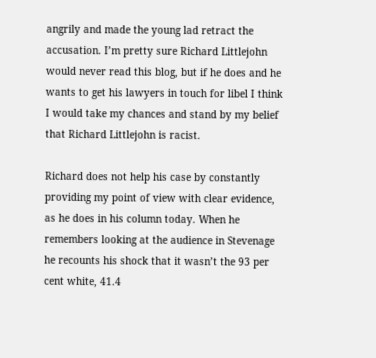angrily and made the young lad retract the accusation. I’m pretty sure Richard Littlejohn would never read this blog, but if he does and he wants to get his lawyers in touch for libel I think I would take my chances and stand by my belief that Richard Littlejohn is racist.

Richard does not help his case by constantly providing my point of view with clear evidence, as he does in his column today. When he remembers looking at the audience in Stevenage he recounts his shock that it wasn’t the 93 per cent white, 41.4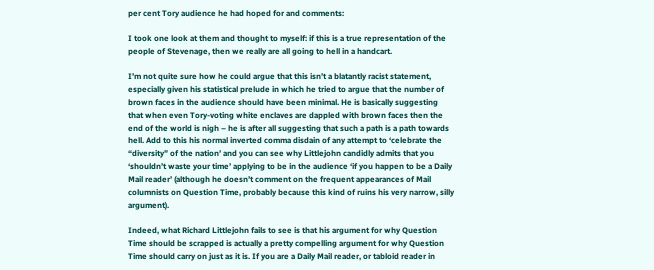per cent Tory audience he had hoped for and comments:

I took one look at them and thought to myself: if this is a true representation of the people of Stevenage, then we really are all going to hell in a handcart.

I’m not quite sure how he could argue that this isn’t a blatantly racist statement, especially given his statistical prelude in which he tried to argue that the number of brown faces in the audience should have been minimal. He is basically suggesting that when even Tory-voting white enclaves are dappled with brown faces then the end of the world is nigh – he is after all suggesting that such a path is a path towards hell. Add to this his normal inverted comma disdain of any attempt to ‘celebrate the “diversity” of the nation’ and you can see why Littlejohn candidly admits that you ‘shouldn’t waste your time’ applying to be in the audience ‘if you happen to be a Daily Mail reader’ (although he doesn’t comment on the frequent appearances of Mail columnists on Question Time, probably because this kind of ruins his very narrow, silly argument).

Indeed, what Richard Littlejohn fails to see is that his argument for why Question Time should be scrapped is actually a pretty compelling argument for why Question Time should carry on just as it is. If you are a Daily Mail reader, or tabloid reader in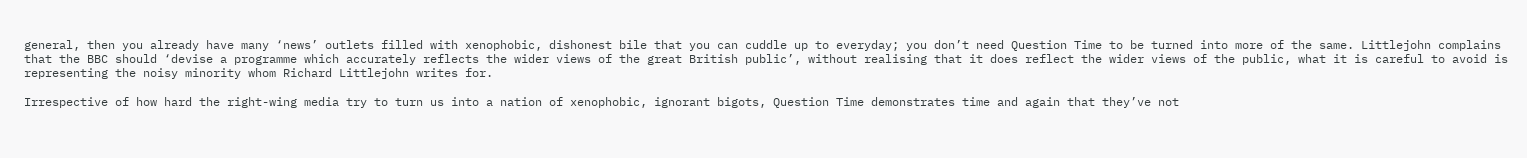general, then you already have many ‘news’ outlets filled with xenophobic, dishonest bile that you can cuddle up to everyday; you don’t need Question Time to be turned into more of the same. Littlejohn complains that the BBC should ‘devise a programme which accurately reflects the wider views of the great British public’, without realising that it does reflect the wider views of the public, what it is careful to avoid is representing the noisy minority whom Richard Littlejohn writes for.

Irrespective of how hard the right-wing media try to turn us into a nation of xenophobic, ignorant bigots, Question Time demonstrates time and again that they’ve not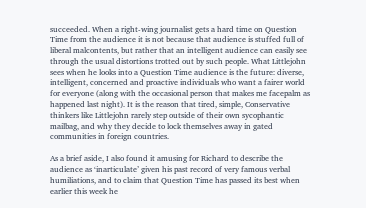succeeded. When a right-wing journalist gets a hard time on Question Time from the audience it is not because that audience is stuffed full of liberal malcontents, but rather that an intelligent audience can easily see through the usual distortions trotted out by such people. What Littlejohn sees when he looks into a Question Time audience is the future: diverse, intelligent, concerned and proactive individuals who want a fairer world for everyone (along with the occasional person that makes me facepalm as happened last night). It is the reason that tired, simple, Conservative thinkers like Littlejohn rarely step outside of their own sycophantic mailbag, and why they decide to lock themselves away in gated communities in foreign countries.

As a brief aside, I also found it amusing for Richard to describe the audience as ‘inarticulate’ given his past record of very famous verbal humiliations, and to claim that Question Time has passed its best when earlier this week he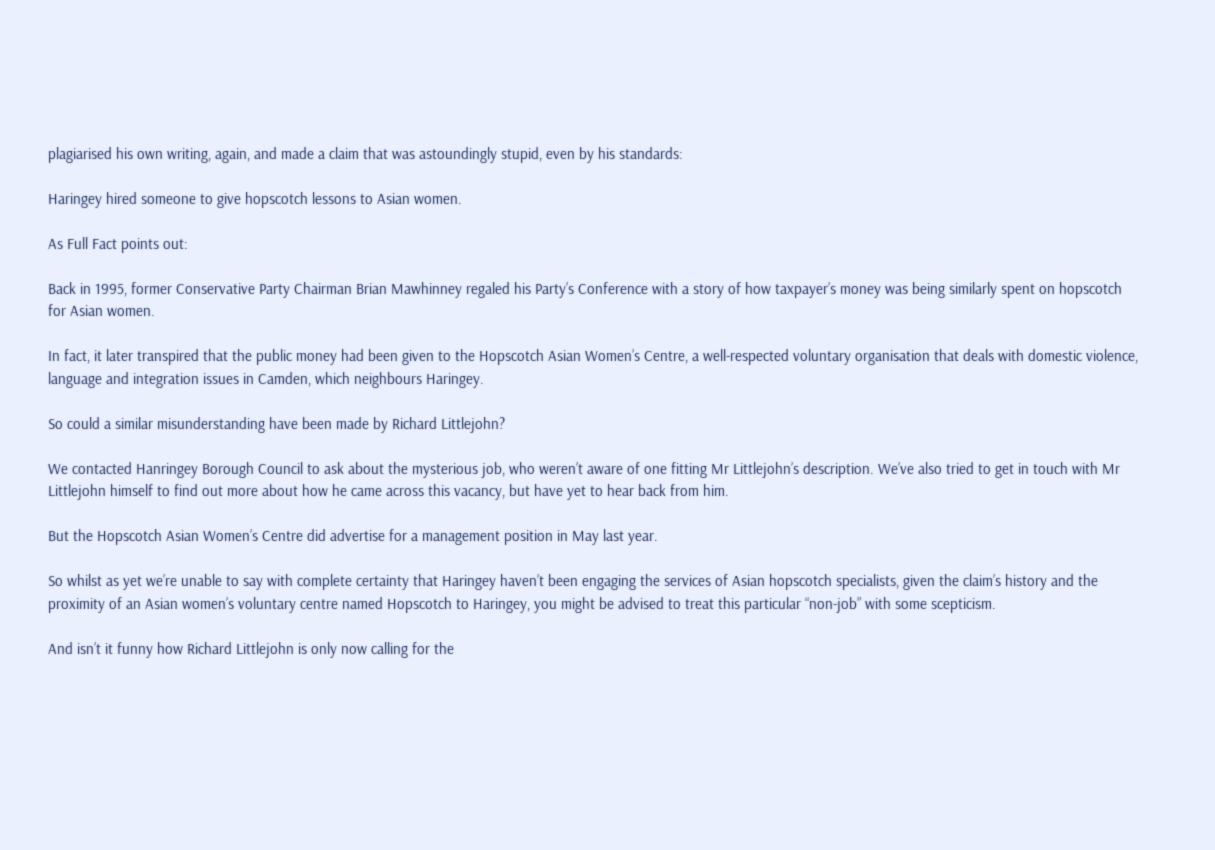plagiarised his own writing, again, and made a claim that was astoundingly stupid, even by his standards:

Haringey hired someone to give hopscotch lessons to Asian women.

As Full Fact points out:

Back in 1995, former Conservative Party Chairman Brian Mawhinney regaled his Party’s Conference with a story of how taxpayer’s money was being similarly spent on hopscotch for Asian women.

In fact, it later transpired that the public money had been given to the Hopscotch Asian Women’s Centre, a well-respected voluntary organisation that deals with domestic violence, language and integration issues in Camden, which neighbours Haringey.

So could a similar misunderstanding have been made by Richard Littlejohn?

We contacted Hanringey Borough Council to ask about the mysterious job, who weren’t aware of one fitting Mr Littlejohn’s description. We’ve also tried to get in touch with Mr Littlejohn himself to find out more about how he came across this vacancy, but have yet to hear back from him.

But the Hopscotch Asian Women’s Centre did advertise for a management position in May last year.

So whilst as yet we’re unable to say with complete certainty that Haringey haven’t been engaging the services of Asian hopscotch specialists, given the claim’s history and the proximity of an Asian women’s voluntary centre named Hopscotch to Haringey, you might be advised to treat this particular “non-job” with some scepticism.

And isn’t it funny how Richard Littlejohn is only now calling for the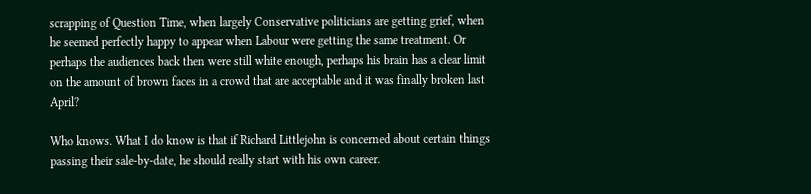scrapping of Question Time, when largely Conservative politicians are getting grief, when he seemed perfectly happy to appear when Labour were getting the same treatment. Or perhaps the audiences back then were still white enough, perhaps his brain has a clear limit on the amount of brown faces in a crowd that are acceptable and it was finally broken last April?

Who knows. What I do know is that if Richard Littlejohn is concerned about certain things passing their sale-by-date, he should really start with his own career.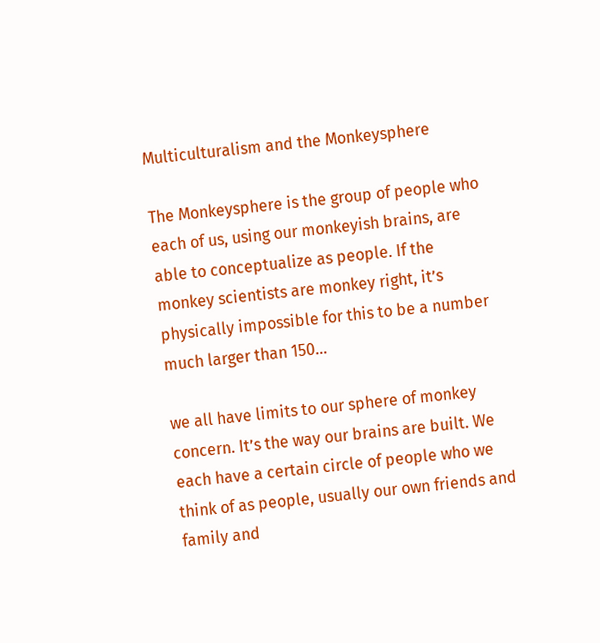Multiculturalism and the Monkeysphere

The Monkeysphere is the group of people who each of us, using our monkeyish brains, are able to conceptualize as people. If the monkey scientists are monkey right, it’s physically impossible for this to be a number much larger than 150…

we all have limits to our sphere of monkey concern. It’s the way our brains are built. We each have a certain circle of people who we think of as people, usually our own friends and family and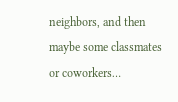neighbors, and then maybe some classmates or coworkers…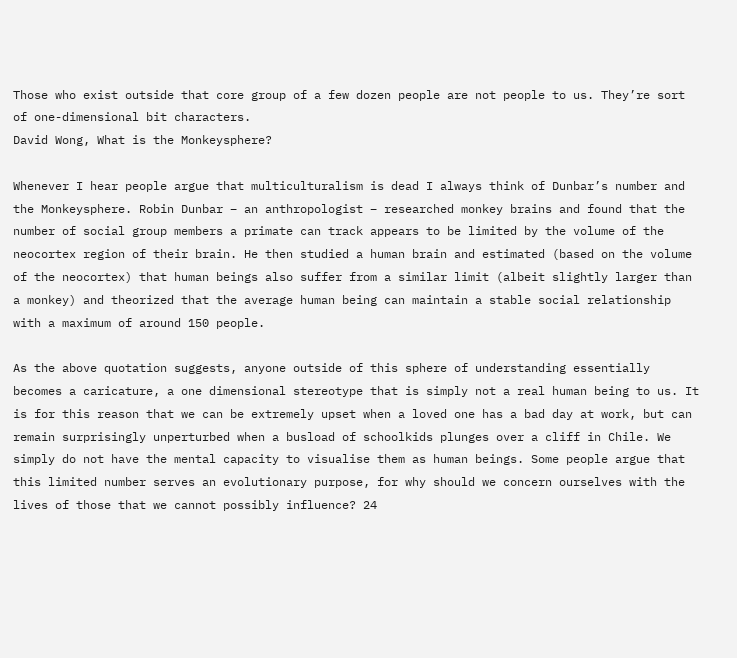Those who exist outside that core group of a few dozen people are not people to us. They’re sort of one-dimensional bit characters.
David Wong, What is the Monkeysphere?

Whenever I hear people argue that multiculturalism is dead I always think of Dunbar’s number and the Monkeysphere. Robin Dunbar – an anthropologist – researched monkey brains and found that the number of social group members a primate can track appears to be limited by the volume of the neocortex region of their brain. He then studied a human brain and estimated (based on the volume of the neocortex) that human beings also suffer from a similar limit (albeit slightly larger than a monkey) and theorized that the average human being can maintain a stable social relationship with a maximum of around 150 people.

As the above quotation suggests, anyone outside of this sphere of understanding essentially becomes a caricature, a one dimensional stereotype that is simply not a real human being to us. It is for this reason that we can be extremely upset when a loved one has a bad day at work, but can remain surprisingly unperturbed when a busload of schoolkids plunges over a cliff in Chile. We simply do not have the mental capacity to visualise them as human beings. Some people argue that this limited number serves an evolutionary purpose, for why should we concern ourselves with the lives of those that we cannot possibly influence? 24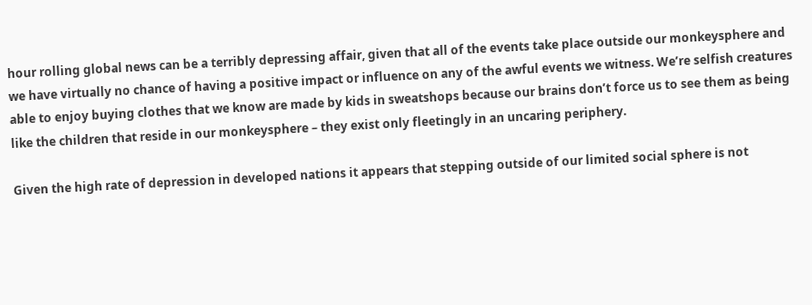hour rolling global news can be a terribly depressing affair, given that all of the events take place outside our monkeysphere and we have virtually no chance of having a positive impact or influence on any of the awful events we witness. We’re selfish creatures able to enjoy buying clothes that we know are made by kids in sweatshops because our brains don’t force us to see them as being like the children that reside in our monkeysphere – they exist only fleetingly in an uncaring periphery.

Given the high rate of depression in developed nations it appears that stepping outside of our limited social sphere is not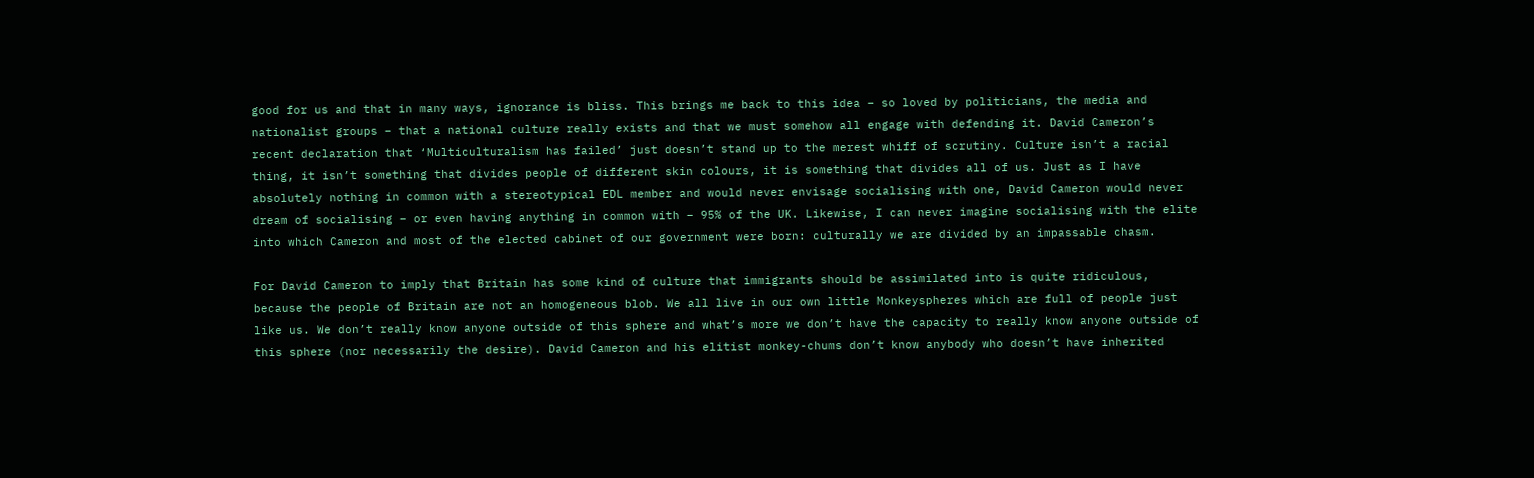good for us and that in many ways, ignorance is bliss. This brings me back to this idea – so loved by politicians, the media and nationalist groups – that a national culture really exists and that we must somehow all engage with defending it. David Cameron’s recent declaration that ‘Multiculturalism has failed’ just doesn’t stand up to the merest whiff of scrutiny. Culture isn’t a racial thing, it isn’t something that divides people of different skin colours, it is something that divides all of us. Just as I have absolutely nothing in common with a stereotypical EDL member and would never envisage socialising with one, David Cameron would never dream of socialising – or even having anything in common with – 95% of the UK. Likewise, I can never imagine socialising with the elite into which Cameron and most of the elected cabinet of our government were born: culturally we are divided by an impassable chasm.

For David Cameron to imply that Britain has some kind of culture that immigrants should be assimilated into is quite ridiculous, because the people of Britain are not an homogeneous blob. We all live in our own little Monkeyspheres which are full of people just like us. We don’t really know anyone outside of this sphere and what’s more we don’t have the capacity to really know anyone outside of this sphere (nor necessarily the desire). David Cameron and his elitist monkey-chums don’t know anybody who doesn’t have inherited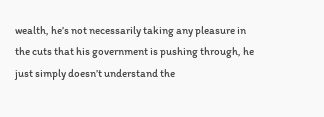wealth, he’s not necessarily taking any pleasure in the cuts that his government is pushing through, he just simply doesn’t understand the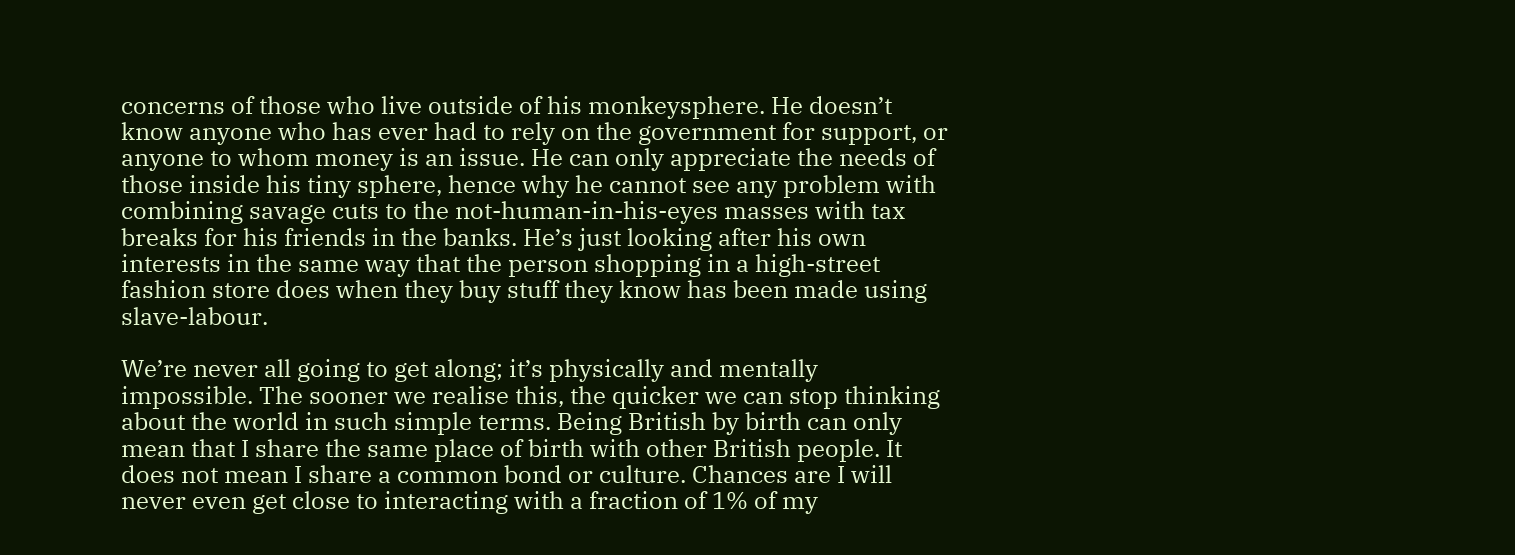concerns of those who live outside of his monkeysphere. He doesn’t know anyone who has ever had to rely on the government for support, or anyone to whom money is an issue. He can only appreciate the needs of those inside his tiny sphere, hence why he cannot see any problem with combining savage cuts to the not-human-in-his-eyes masses with tax breaks for his friends in the banks. He’s just looking after his own interests in the same way that the person shopping in a high-street fashion store does when they buy stuff they know has been made using slave-labour.

We’re never all going to get along; it’s physically and mentally impossible. The sooner we realise this, the quicker we can stop thinking about the world in such simple terms. Being British by birth can only mean that I share the same place of birth with other British people. It does not mean I share a common bond or culture. Chances are I will never even get close to interacting with a fraction of 1% of my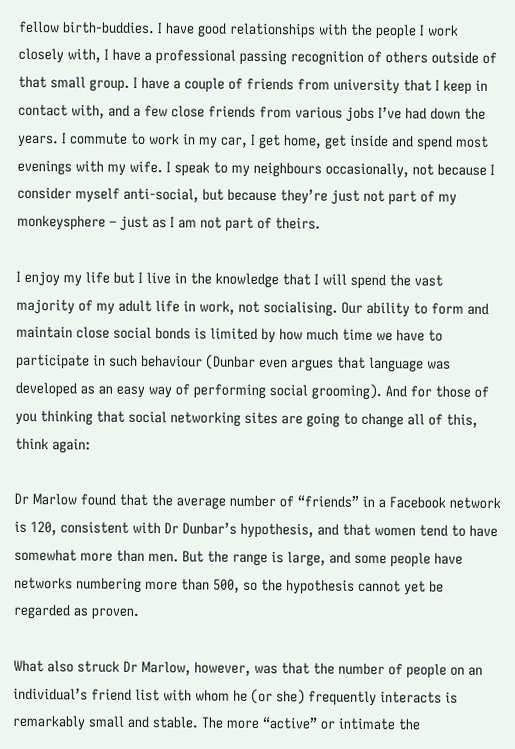fellow birth-buddies. I have good relationships with the people I work closely with, I have a professional passing recognition of others outside of that small group. I have a couple of friends from university that I keep in contact with, and a few close friends from various jobs I’ve had down the years. I commute to work in my car, I get home, get inside and spend most evenings with my wife. I speak to my neighbours occasionally, not because I consider myself anti-social, but because they’re just not part of my monkeysphere – just as I am not part of theirs.

I enjoy my life but I live in the knowledge that I will spend the vast majority of my adult life in work, not socialising. Our ability to form and maintain close social bonds is limited by how much time we have to participate in such behaviour (Dunbar even argues that language was developed as an easy way of performing social grooming). And for those of you thinking that social networking sites are going to change all of this, think again:

Dr Marlow found that the average number of “friends” in a Facebook network is 120, consistent with Dr Dunbar’s hypothesis, and that women tend to have somewhat more than men. But the range is large, and some people have networks numbering more than 500, so the hypothesis cannot yet be regarded as proven.

What also struck Dr Marlow, however, was that the number of people on an individual’s friend list with whom he (or she) frequently interacts is remarkably small and stable. The more “active” or intimate the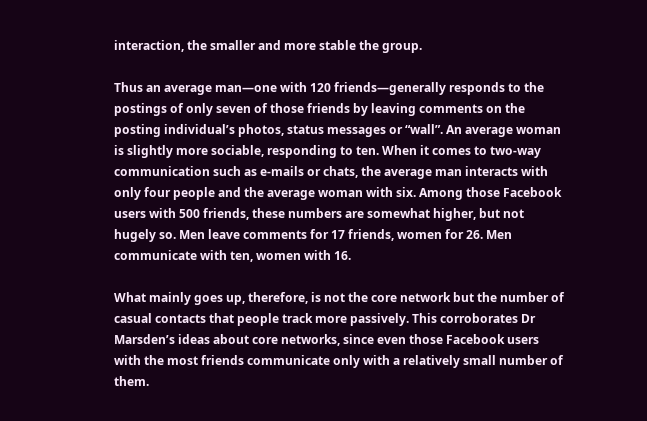interaction, the smaller and more stable the group.

Thus an average man—one with 120 friends—generally responds to the postings of only seven of those friends by leaving comments on the posting individual’s photos, status messages or “wall”. An average woman is slightly more sociable, responding to ten. When it comes to two-way communication such as e-mails or chats, the average man interacts with only four people and the average woman with six. Among those Facebook users with 500 friends, these numbers are somewhat higher, but not hugely so. Men leave comments for 17 friends, women for 26. Men communicate with ten, women with 16.

What mainly goes up, therefore, is not the core network but the number of casual contacts that people track more passively. This corroborates Dr Marsden’s ideas about core networks, since even those Facebook users with the most friends communicate only with a relatively small number of them.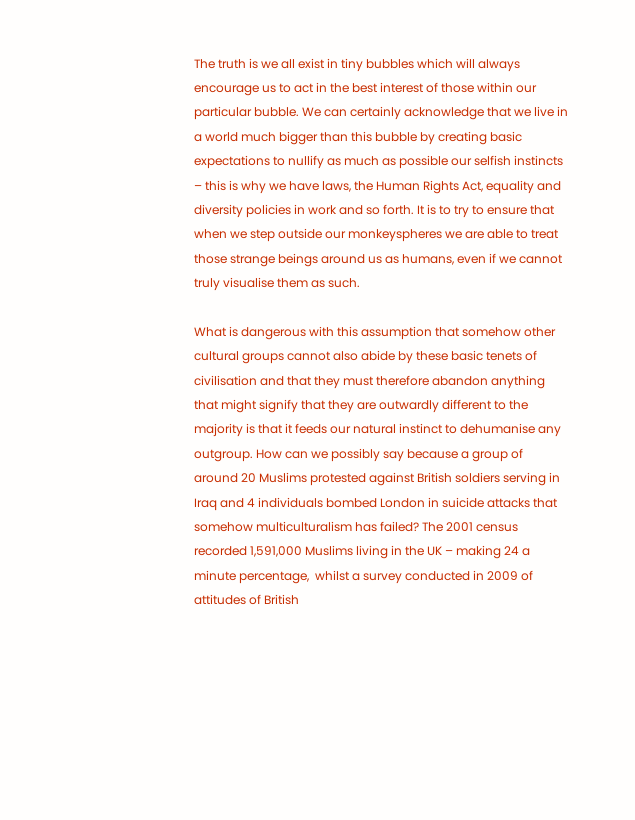The truth is we all exist in tiny bubbles which will always encourage us to act in the best interest of those within our particular bubble. We can certainly acknowledge that we live in a world much bigger than this bubble by creating basic expectations to nullify as much as possible our selfish instincts – this is why we have laws, the Human Rights Act, equality and diversity policies in work and so forth. It is to try to ensure that when we step outside our monkeyspheres we are able to treat those strange beings around us as humans, even if we cannot truly visualise them as such.

What is dangerous with this assumption that somehow other cultural groups cannot also abide by these basic tenets of civilisation and that they must therefore abandon anything that might signify that they are outwardly different to the majority is that it feeds our natural instinct to dehumanise any outgroup. How can we possibly say because a group of around 20 Muslims protested against British soldiers serving in Iraq and 4 individuals bombed London in suicide attacks that somehow multiculturalism has failed? The 2001 census recorded 1,591,000 Muslims living in the UK – making 24 a minute percentage,  whilst a survey conducted in 2009 of attitudes of British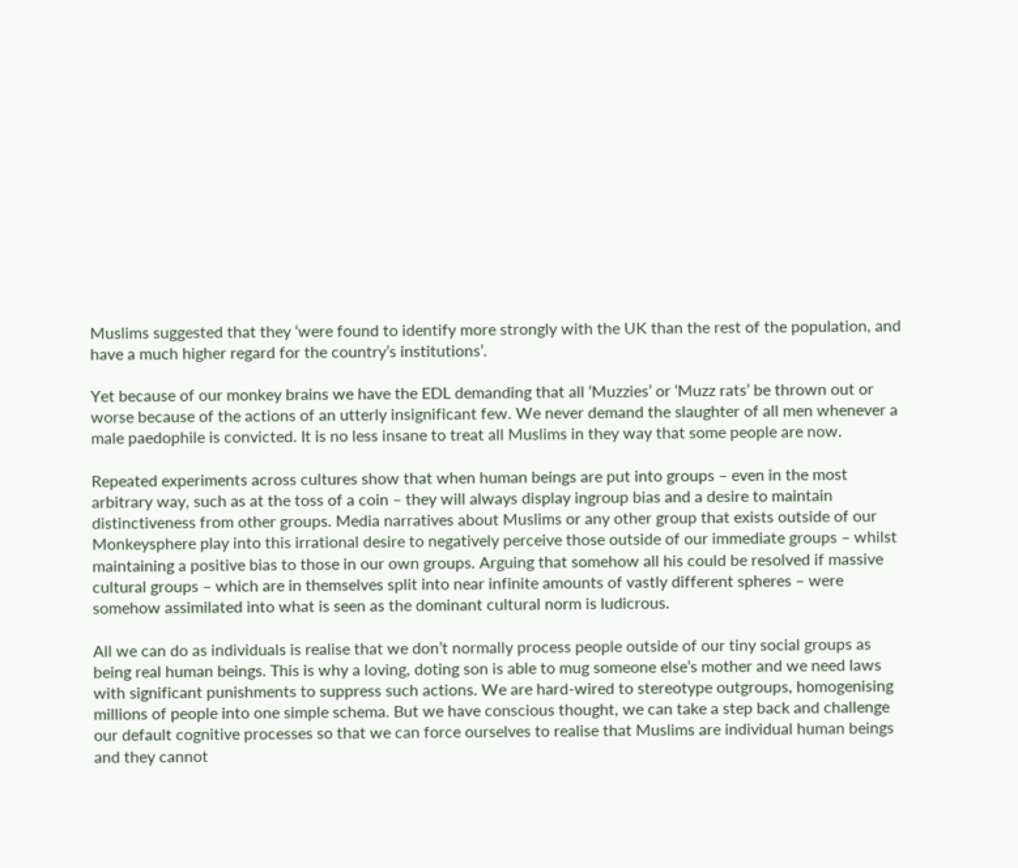Muslims suggested that they ‘were found to identify more strongly with the UK than the rest of the population, and have a much higher regard for the country’s institutions’.

Yet because of our monkey brains we have the EDL demanding that all ‘Muzzies’ or ‘Muzz rats’ be thrown out or worse because of the actions of an utterly insignificant few. We never demand the slaughter of all men whenever a male paedophile is convicted. It is no less insane to treat all Muslims in they way that some people are now.

Repeated experiments across cultures show that when human beings are put into groups – even in the most arbitrary way, such as at the toss of a coin – they will always display ingroup bias and a desire to maintain distinctiveness from other groups. Media narratives about Muslims or any other group that exists outside of our Monkeysphere play into this irrational desire to negatively perceive those outside of our immediate groups – whilst maintaining a positive bias to those in our own groups. Arguing that somehow all his could be resolved if massive cultural groups – which are in themselves split into near infinite amounts of vastly different spheres – were somehow assimilated into what is seen as the dominant cultural norm is ludicrous.

All we can do as individuals is realise that we don’t normally process people outside of our tiny social groups as being real human beings. This is why a loving, doting son is able to mug someone else’s mother and we need laws with significant punishments to suppress such actions. We are hard-wired to stereotype outgroups, homogenising millions of people into one simple schema. But we have conscious thought, we can take a step back and challenge our default cognitive processes so that we can force ourselves to realise that Muslims are individual human beings and they cannot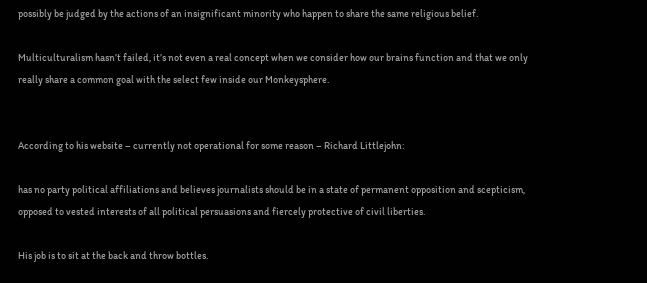possibly be judged by the actions of an insignificant minority who happen to share the same religious belief.

Multiculturalism hasn’t failed, it’s not even a real concept when we consider how our brains function and that we only really share a common goal with the select few inside our Monkeysphere.


According to his website – currently not operational for some reason – Richard Littlejohn:

has no party political affiliations and believes journalists should be in a state of permanent opposition and scepticism, opposed to vested interests of all political persuasions and fiercely protective of civil liberties.

His job is to sit at the back and throw bottles.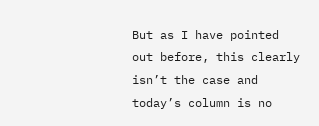But as I have pointed out before, this clearly isn’t the case and today’s column is no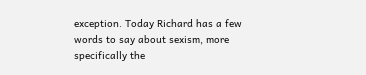exception. Today Richard has a few words to say about sexism, more specifically the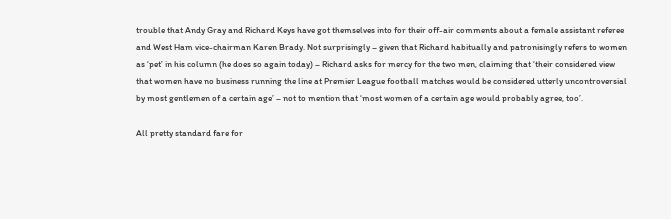trouble that Andy Gray and Richard Keys have got themselves into for their off-air comments about a female assistant referee and West Ham vice-chairman Karen Brady. Not surprisingly – given that Richard habitually and patronisingly refers to women as ‘pet’ in his column (he does so again today) – Richard asks for mercy for the two men, claiming that ‘their considered view that women have no business running the line at Premier League football matches would be considered utterly uncontroversial by most gentlemen of a certain age’ – not to mention that ‘most women of a certain age would probably agree, too’.

All pretty standard fare for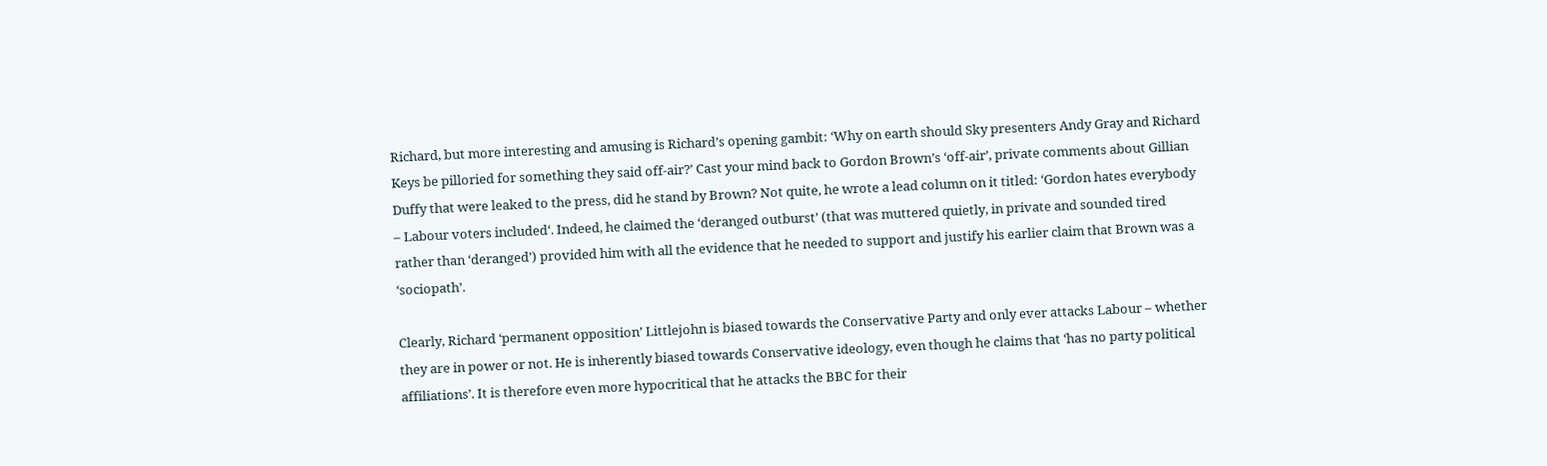Richard, but more interesting and amusing is Richard’s opening gambit: ‘Why on earth should Sky presenters Andy Gray and Richard Keys be pilloried for something they said off-air?’ Cast your mind back to Gordon Brown’s ‘off-air’, private comments about Gillian Duffy that were leaked to the press, did he stand by Brown? Not quite, he wrote a lead column on it titled: ‘Gordon hates everybody – Labour voters included‘. Indeed, he claimed the ‘deranged outburst’ (that was muttered quietly, in private and sounded tired rather than ‘deranged’) provided him with all the evidence that he needed to support and justify his earlier claim that Brown was a ‘sociopath’.

Clearly, Richard ‘permanent opposition’ Littlejohn is biased towards the Conservative Party and only ever attacks Labour – whether they are in power or not. He is inherently biased towards Conservative ideology, even though he claims that ‘has no party political affiliations’. It is therefore even more hypocritical that he attacks the BBC for their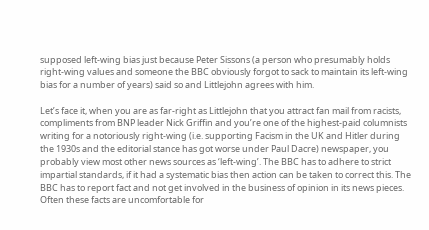supposed left-wing bias just because Peter Sissons (a person who presumably holds right-wing values and someone the BBC obviously forgot to sack to maintain its left-wing bias for a number of years) said so and Littlejohn agrees with him.

Let’s face it, when you are as far-right as Littlejohn that you attract fan mail from racists, compliments from BNP leader Nick Griffin and you’re one of the highest-paid columnists writing for a notoriously right-wing (i.e. supporting Facism in the UK and Hitler during the 1930s and the editorial stance has got worse under Paul Dacre) newspaper, you probably view most other news sources as ‘left-wing’. The BBC has to adhere to strict impartial standards, if it had a systematic bias then action can be taken to correct this. The BBC has to report fact and not get involved in the business of opinion in its news pieces. Often these facts are uncomfortable for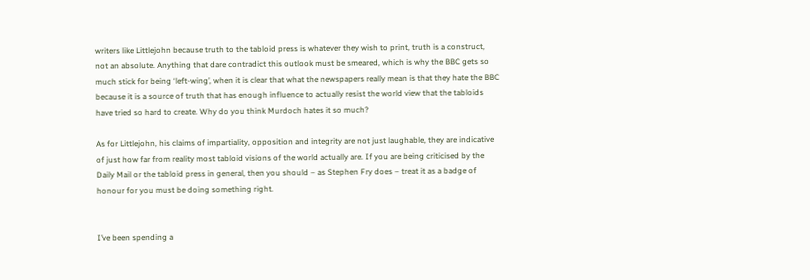writers like Littlejohn because truth to the tabloid press is whatever they wish to print, truth is a construct, not an absolute. Anything that dare contradict this outlook must be smeared, which is why the BBC gets so much stick for being ‘left-wing’, when it is clear that what the newspapers really mean is that they hate the BBC because it is a source of truth that has enough influence to actually resist the world view that the tabloids have tried so hard to create. Why do you think Murdoch hates it so much?

As for Littlejohn, his claims of impartiality, opposition and integrity are not just laughable, they are indicative of just how far from reality most tabloid visions of the world actually are. If you are being criticised by the Daily Mail or the tabloid press in general, then you should – as Stephen Fry does – treat it as a badge of honour for you must be doing something right.


I’ve been spending a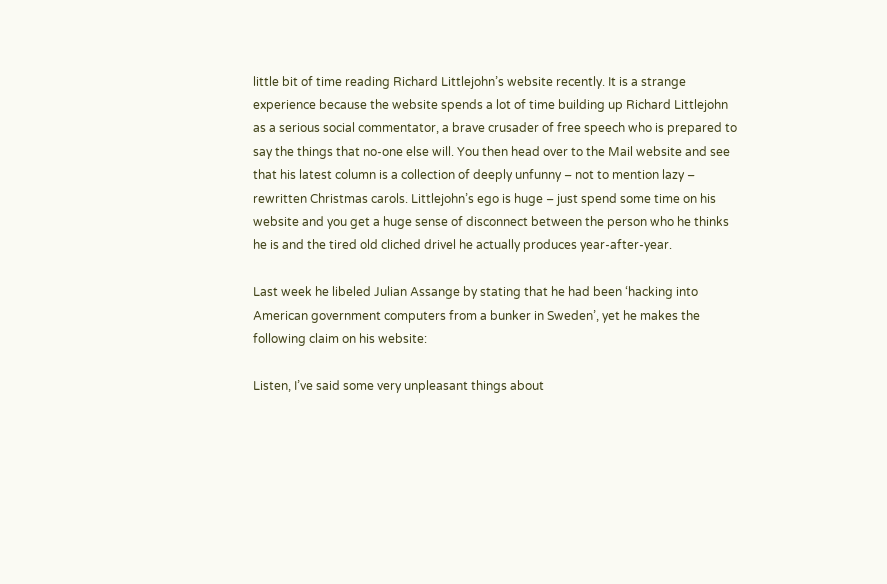little bit of time reading Richard Littlejohn’s website recently. It is a strange experience because the website spends a lot of time building up Richard Littlejohn as a serious social commentator, a brave crusader of free speech who is prepared to say the things that no-one else will. You then head over to the Mail website and see that his latest column is a collection of deeply unfunny – not to mention lazy – rewritten Christmas carols. Littlejohn’s ego is huge – just spend some time on his website and you get a huge sense of disconnect between the person who he thinks he is and the tired old cliched drivel he actually produces year-after-year.

Last week he libeled Julian Assange by stating that he had been ‘hacking into American government computers from a bunker in Sweden’, yet he makes the following claim on his website:

Listen, I’ve said some very unpleasant things about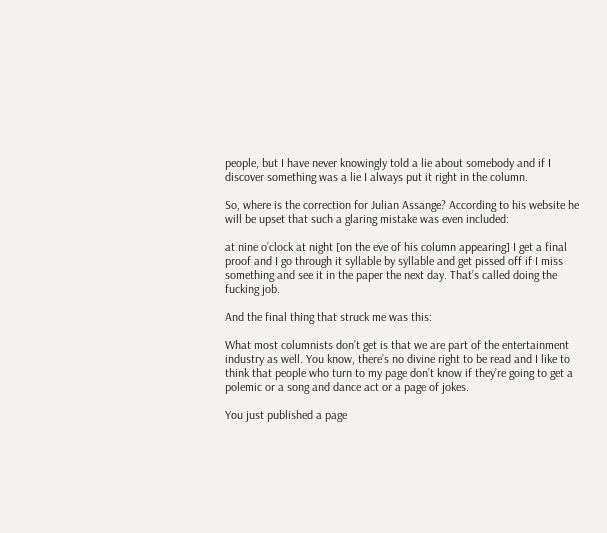people, but I have never knowingly told a lie about somebody and if I discover something was a lie I always put it right in the column.

So, where is the correction for Julian Assange? According to his website he will be upset that such a glaring mistake was even included:

at nine o’clock at night [on the eve of his column appearing] I get a final proof and I go through it syllable by syllable and get pissed off if I miss something and see it in the paper the next day. That’s called doing the fucking job.

And the final thing that struck me was this:

What most columnists don’t get is that we are part of the entertainment industry as well. You know, there’s no divine right to be read and I like to think that people who turn to my page don’t know if they’re going to get a polemic or a song and dance act or a page of jokes.

You just published a page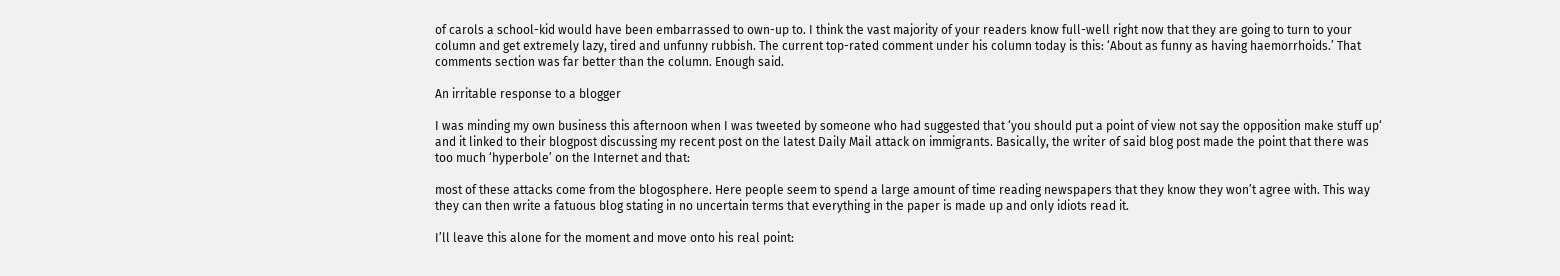of carols a school-kid would have been embarrassed to own-up to. I think the vast majority of your readers know full-well right now that they are going to turn to your column and get extremely lazy, tired and unfunny rubbish. The current top-rated comment under his column today is this: ‘About as funny as having haemorrhoids.’ That comments section was far better than the column. Enough said.

An irritable response to a blogger

I was minding my own business this afternoon when I was tweeted by someone who had suggested that ‘you should put a point of view not say the opposition make stuff up‘ and it linked to their blogpost discussing my recent post on the latest Daily Mail attack on immigrants. Basically, the writer of said blog post made the point that there was too much ‘hyperbole’ on the Internet and that:

most of these attacks come from the blogosphere. Here people seem to spend a large amount of time reading newspapers that they know they won’t agree with. This way they can then write a fatuous blog stating in no uncertain terms that everything in the paper is made up and only idiots read it.

I’ll leave this alone for the moment and move onto his real point: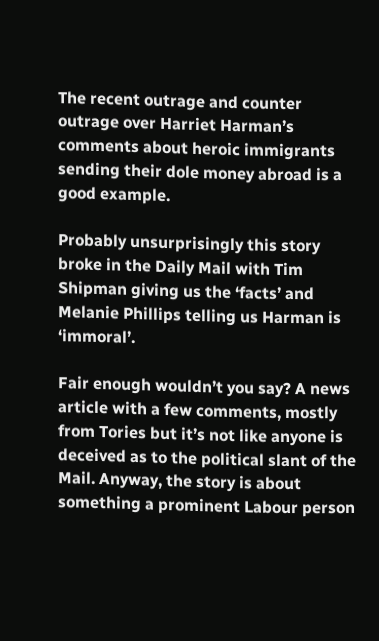The recent outrage and counter outrage over Harriet Harman’s comments about heroic immigrants sending their dole money abroad is a good example.

Probably unsurprisingly this story broke in the Daily Mail with Tim Shipman giving us the ‘facts’ and Melanie Phillips telling us Harman is ‘immoral’.

Fair enough wouldn’t you say? A news article with a few comments, mostly from Tories but it’s not like anyone is deceived as to the political slant of the Mail. Anyway, the story is about something a prominent Labour person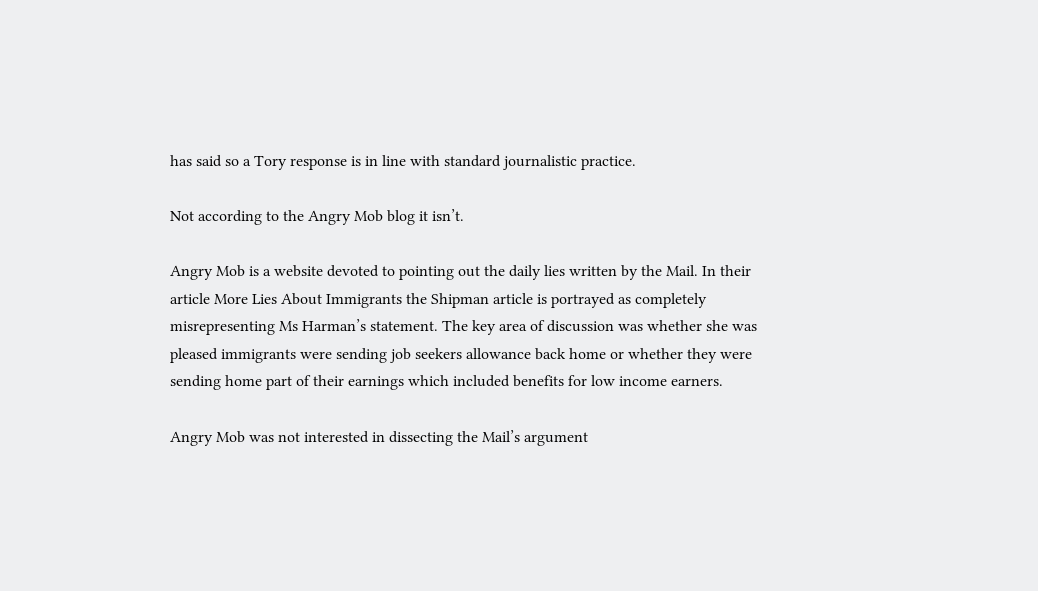has said so a Tory response is in line with standard journalistic practice.

Not according to the Angry Mob blog it isn’t.

Angry Mob is a website devoted to pointing out the daily lies written by the Mail. In their article More Lies About Immigrants the Shipman article is portrayed as completely misrepresenting Ms Harman’s statement. The key area of discussion was whether she was pleased immigrants were sending job seekers allowance back home or whether they were sending home part of their earnings which included benefits for low income earners.

Angry Mob was not interested in dissecting the Mail’s argument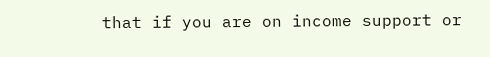that if you are on income support or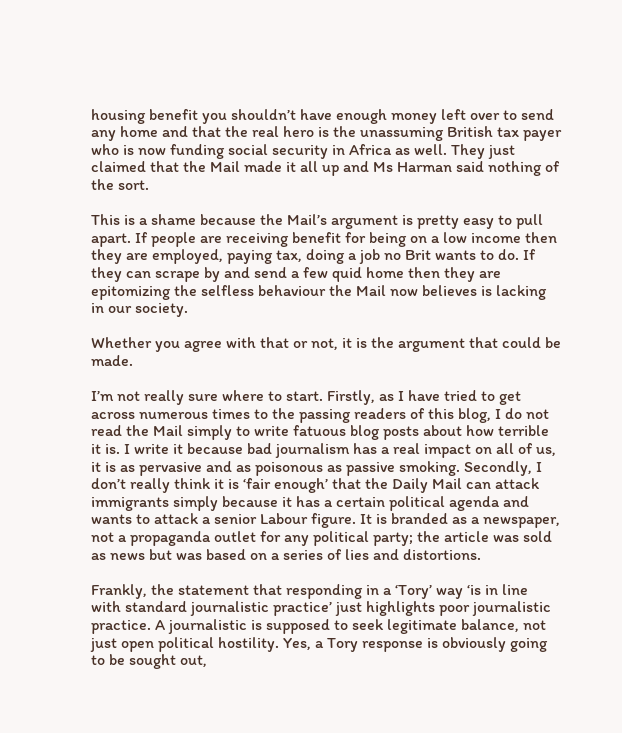housing benefit you shouldn’t have enough money left over to send any home and that the real hero is the unassuming British tax payer who is now funding social security in Africa as well. They just claimed that the Mail made it all up and Ms Harman said nothing of the sort.

This is a shame because the Mail’s argument is pretty easy to pull apart. If people are receiving benefit for being on a low income then they are employed, paying tax, doing a job no Brit wants to do. If they can scrape by and send a few quid home then they are epitomizing the selfless behaviour the Mail now believes is lacking in our society.

Whether you agree with that or not, it is the argument that could be made.

I’m not really sure where to start. Firstly, as I have tried to get across numerous times to the passing readers of this blog, I do not read the Mail simply to write fatuous blog posts about how terrible it is. I write it because bad journalism has a real impact on all of us, it is as pervasive and as poisonous as passive smoking. Secondly, I don’t really think it is ‘fair enough’ that the Daily Mail can attack immigrants simply because it has a certain political agenda and wants to attack a senior Labour figure. It is branded as a newspaper, not a propaganda outlet for any political party; the article was sold as news but was based on a series of lies and distortions.

Frankly, the statement that responding in a ‘Tory’ way ‘is in line with standard journalistic practice’ just highlights poor journalistic practice. A journalistic is supposed to seek legitimate balance, not just open political hostility. Yes, a Tory response is obviously going to be sought out,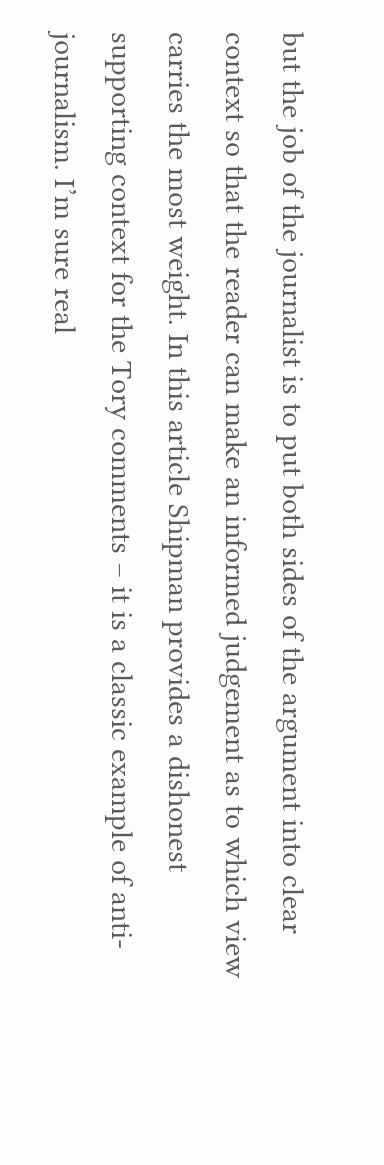but the job of the journalist is to put both sides of the argument into clear context so that the reader can make an informed judgement as to which view carries the most weight. In this article Shipman provides a dishonest supporting context for the Tory comments – it is a classic example of anti-journalism. I’m sure real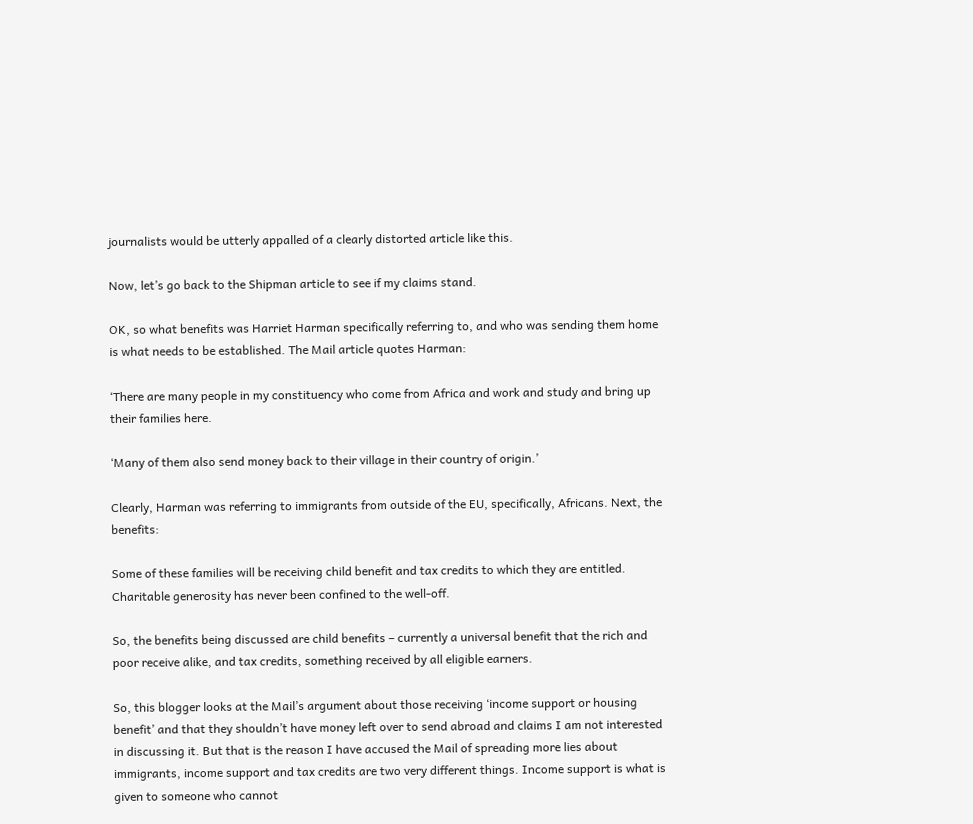journalists would be utterly appalled of a clearly distorted article like this.

Now, let’s go back to the Shipman article to see if my claims stand.

OK, so what benefits was Harriet Harman specifically referring to, and who was sending them home is what needs to be established. The Mail article quotes Harman:

‘There are many people in my constituency who come from Africa and work and study and bring up their families here.

‘Many of them also send money back to their village in their country of origin.’

Clearly, Harman was referring to immigrants from outside of the EU, specifically, Africans. Next, the benefits:

Some of these families will be receiving child benefit and tax credits to which they are entitled. Charitable generosity has never been confined to the well-off.

So, the benefits being discussed are child benefits – currently a universal benefit that the rich and poor receive alike, and tax credits, something received by all eligible earners.

So, this blogger looks at the Mail’s argument about those receiving ‘income support or housing benefit’ and that they shouldn’t have money left over to send abroad and claims I am not interested in discussing it. But that is the reason I have accused the Mail of spreading more lies about immigrants, income support and tax credits are two very different things. Income support is what is given to someone who cannot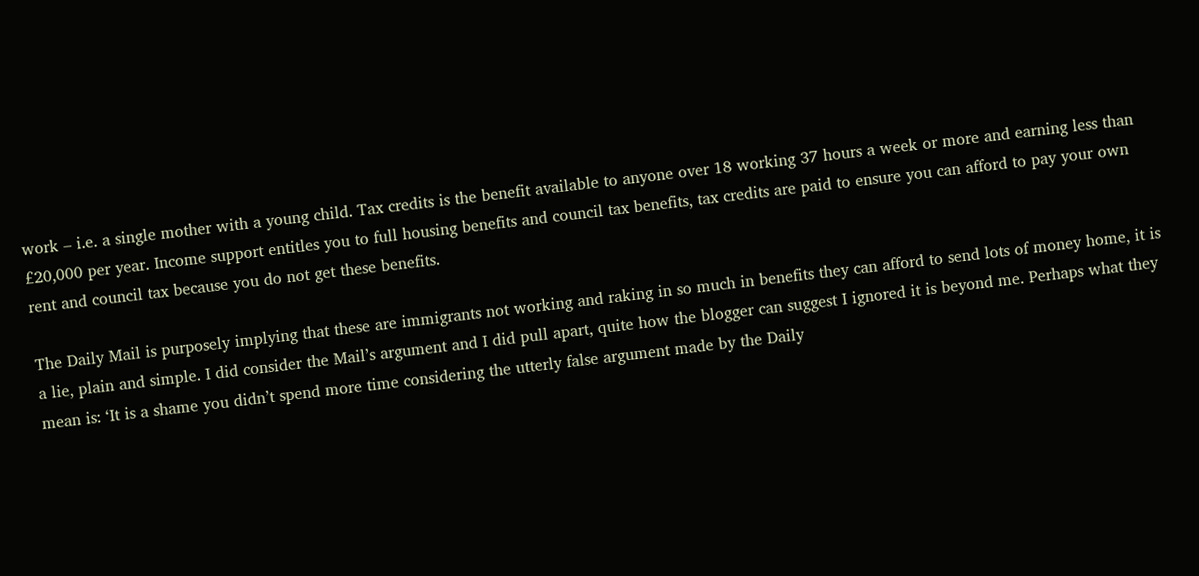work – i.e. a single mother with a young child. Tax credits is the benefit available to anyone over 18 working 37 hours a week or more and earning less than £20,000 per year. Income support entitles you to full housing benefits and council tax benefits, tax credits are paid to ensure you can afford to pay your own rent and council tax because you do not get these benefits.

The Daily Mail is purposely implying that these are immigrants not working and raking in so much in benefits they can afford to send lots of money home, it is a lie, plain and simple. I did consider the Mail’s argument and I did pull apart, quite how the blogger can suggest I ignored it is beyond me. Perhaps what they mean is: ‘It is a shame you didn’t spend more time considering the utterly false argument made by the Daily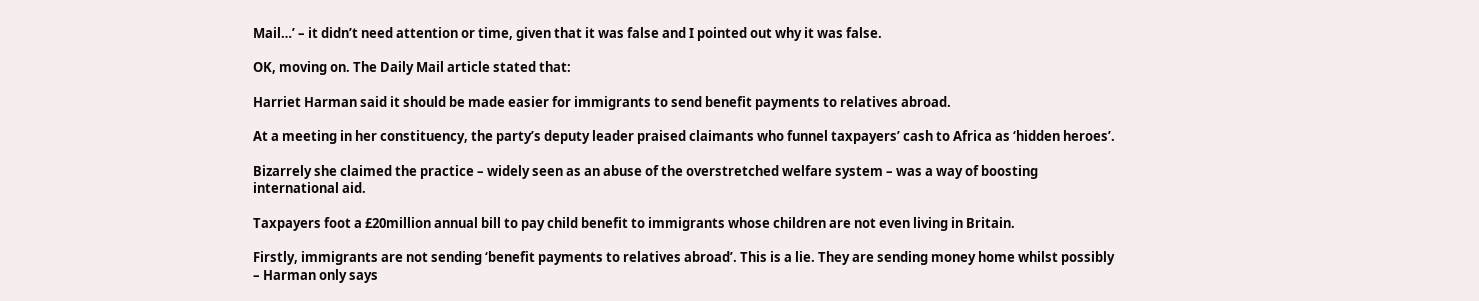Mail…’ – it didn’t need attention or time, given that it was false and I pointed out why it was false.

OK, moving on. The Daily Mail article stated that:

Harriet Harman said it should be made easier for immigrants to send benefit payments to relatives abroad.

At a meeting in her constituency, the party’s deputy leader praised claimants who funnel taxpayers’ cash to Africa as ‘hidden heroes’.

Bizarrely she claimed the practice – widely seen as an abuse of the overstretched welfare system – was a way of boosting international aid.

Taxpayers foot a £20million annual bill to pay child benefit to immigrants whose children are not even living in Britain.

Firstly, immigrants are not sending ‘benefit payments to relatives abroad’. This is a lie. They are sending money home whilst possibly – Harman only says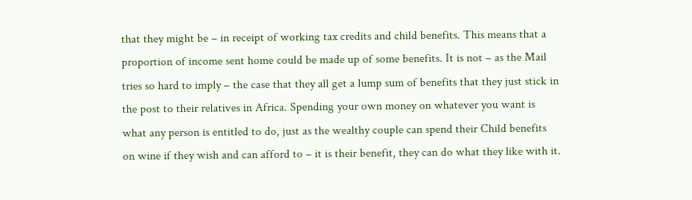that they might be – in receipt of working tax credits and child benefits. This means that a proportion of income sent home could be made up of some benefits. It is not – as the Mail tries so hard to imply – the case that they all get a lump sum of benefits that they just stick in the post to their relatives in Africa. Spending your own money on whatever you want is what any person is entitled to do, just as the wealthy couple can spend their Child benefits on wine if they wish and can afford to – it is their benefit, they can do what they like with it.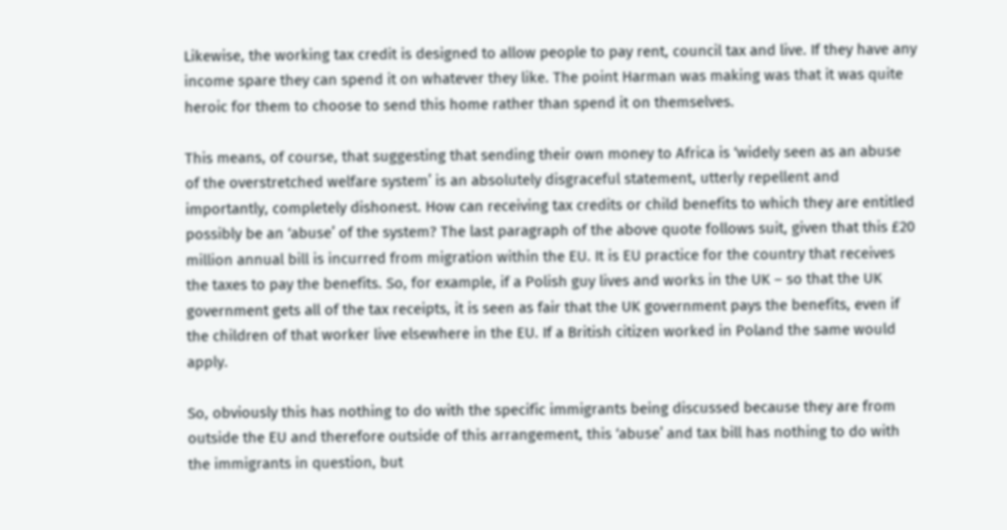Likewise, the working tax credit is designed to allow people to pay rent, council tax and live. If they have any income spare they can spend it on whatever they like. The point Harman was making was that it was quite heroic for them to choose to send this home rather than spend it on themselves.

This means, of course, that suggesting that sending their own money to Africa is ‘widely seen as an abuse of the overstretched welfare system’ is an absolutely disgraceful statement, utterly repellent and importantly, completely dishonest. How can receiving tax credits or child benefits to which they are entitled possibly be an ‘abuse’ of the system? The last paragraph of the above quote follows suit, given that this £20 million annual bill is incurred from migration within the EU. It is EU practice for the country that receives the taxes to pay the benefits. So, for example, if a Polish guy lives and works in the UK – so that the UK government gets all of the tax receipts, it is seen as fair that the UK government pays the benefits, even if the children of that worker live elsewhere in the EU. If a British citizen worked in Poland the same would apply.

So, obviously this has nothing to do with the specific immigrants being discussed because they are from outside the EU and therefore outside of this arrangement, this ‘abuse’ and tax bill has nothing to do with the immigrants in question, but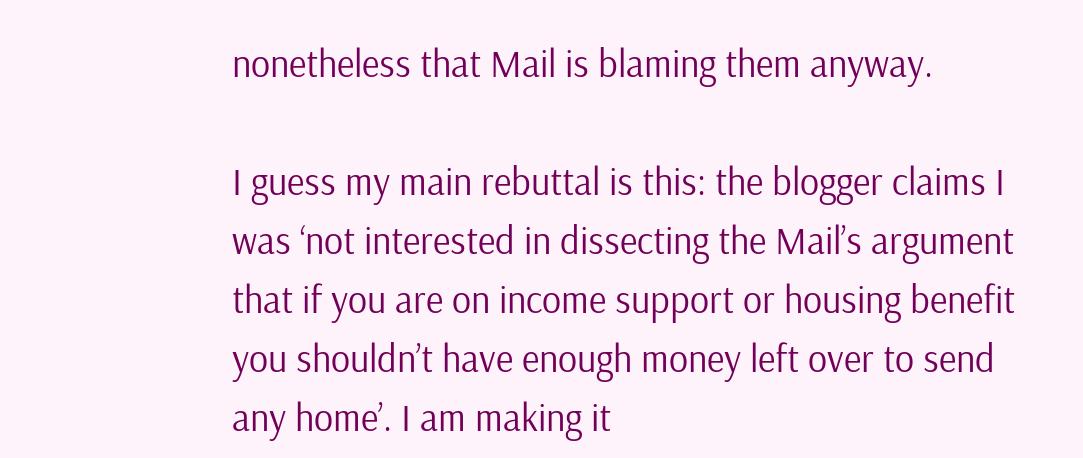nonetheless that Mail is blaming them anyway.

I guess my main rebuttal is this: the blogger claims I was ‘not interested in dissecting the Mail’s argument that if you are on income support or housing benefit you shouldn’t have enough money left over to send any home’. I am making it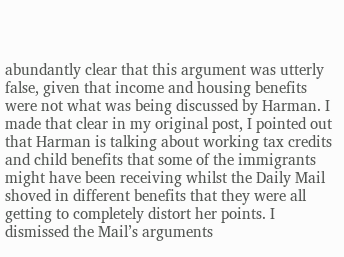abundantly clear that this argument was utterly false, given that income and housing benefits were not what was being discussed by Harman. I made that clear in my original post, I pointed out that Harman is talking about working tax credits and child benefits that some of the immigrants might have been receiving whilst the Daily Mail shoved in different benefits that they were all getting to completely distort her points. I dismissed the Mail’s arguments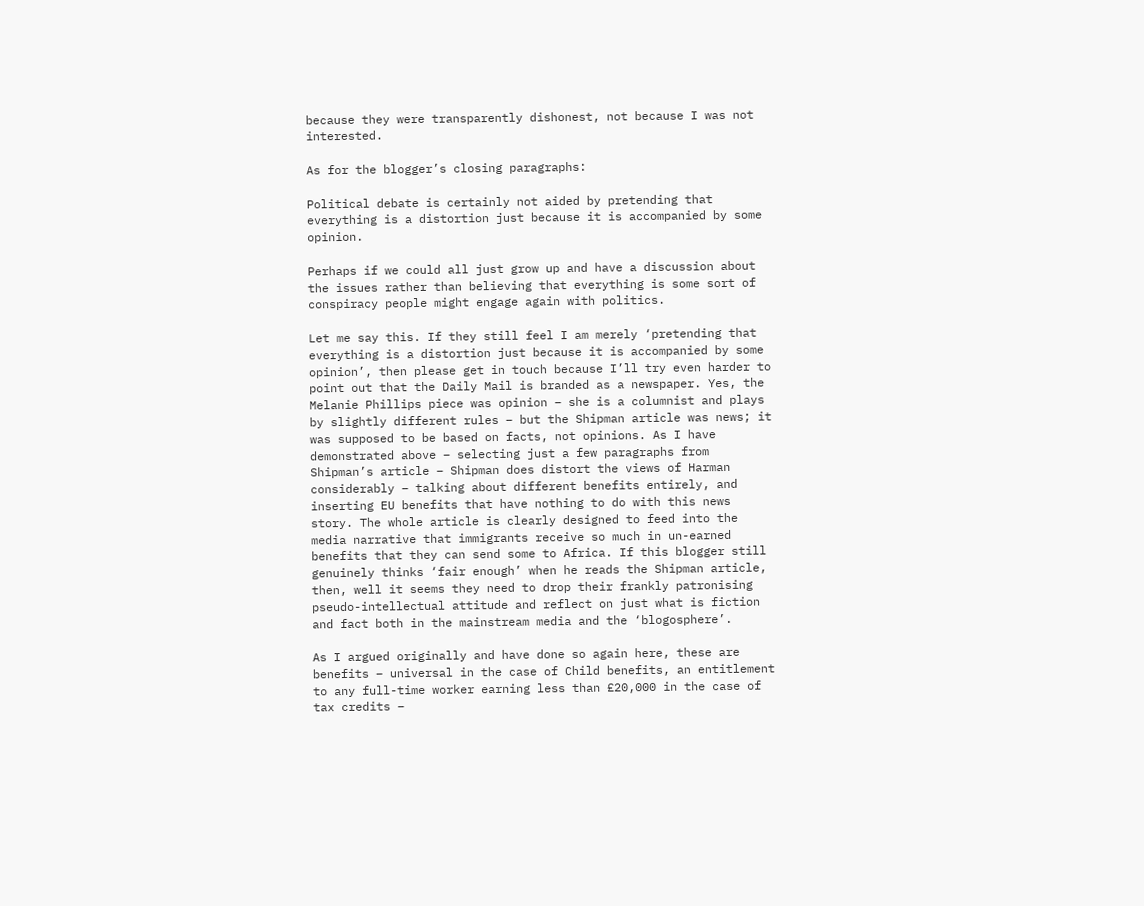because they were transparently dishonest, not because I was not interested.

As for the blogger’s closing paragraphs:

Political debate is certainly not aided by pretending that everything is a distortion just because it is accompanied by some opinion.

Perhaps if we could all just grow up and have a discussion about the issues rather than believing that everything is some sort of conspiracy people might engage again with politics.

Let me say this. If they still feel I am merely ‘pretending that everything is a distortion just because it is accompanied by some opinion’, then please get in touch because I’ll try even harder to point out that the Daily Mail is branded as a newspaper. Yes, the Melanie Phillips piece was opinion – she is a columnist and plays by slightly different rules – but the Shipman article was news; it was supposed to be based on facts, not opinions. As I have demonstrated above – selecting just a few paragraphs from Shipman’s article – Shipman does distort the views of Harman considerably – talking about different benefits entirely, and inserting EU benefits that have nothing to do with this news story. The whole article is clearly designed to feed into the media narrative that immigrants receive so much in un-earned benefits that they can send some to Africa. If this blogger still genuinely thinks ‘fair enough’ when he reads the Shipman article, then, well it seems they need to drop their frankly patronising pseudo-intellectual attitude and reflect on just what is fiction and fact both in the mainstream media and the ‘blogosphere’.

As I argued originally and have done so again here, these are benefits – universal in the case of Child benefits, an entitlement to any full-time worker earning less than £20,000 in the case of tax credits –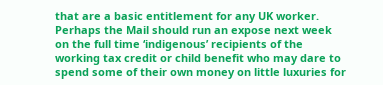that are a basic entitlement for any UK worker. Perhaps the Mail should run an expose next week on the full time ‘indigenous’ recipients of the working tax credit or child benefit who may dare to spend some of their own money on little luxuries for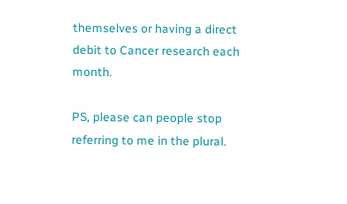themselves or having a direct debit to Cancer research each month.

PS, please can people stop referring to me in the plural.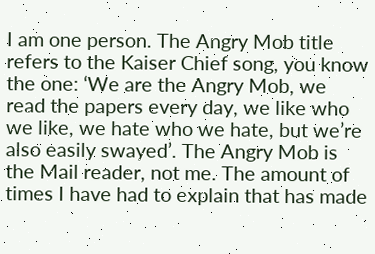I am one person. The Angry Mob title refers to the Kaiser Chief song, you know the one: ‘We are the Angry Mob, we read the papers every day, we like who we like, we hate who we hate, but we’re also easily swayed’. The Angry Mob is the Mail reader, not me. The amount of times I have had to explain that has made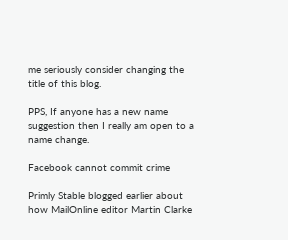me seriously consider changing the title of this blog.

PPS, If anyone has a new name suggestion then I really am open to a name change.

Facebook cannot commit crime

Primly Stable blogged earlier about how MailOnline editor Martin Clarke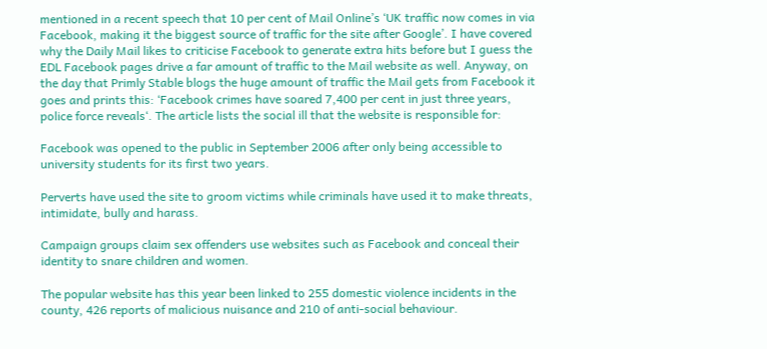mentioned in a recent speech that 10 per cent of Mail Online’s ‘UK traffic now comes in via Facebook, making it the biggest source of traffic for the site after Google’. I have covered why the Daily Mail likes to criticise Facebook to generate extra hits before but I guess the EDL Facebook pages drive a far amount of traffic to the Mail website as well. Anyway, on the day that Primly Stable blogs the huge amount of traffic the Mail gets from Facebook it goes and prints this: ‘Facebook crimes have soared 7,400 per cent in just three years, police force reveals‘. The article lists the social ill that the website is responsible for:

Facebook was opened to the public in September 2006 after only being accessible to university students for its first two years.

Perverts have used the site to groom victims while criminals have used it to make threats, intimidate, bully and harass.

Campaign groups claim sex offenders use websites such as Facebook and conceal their identity to snare children and women.

The popular website has this year been linked to 255 domestic violence incidents in the county, 426 reports of malicious nuisance and 210 of anti-social behaviour.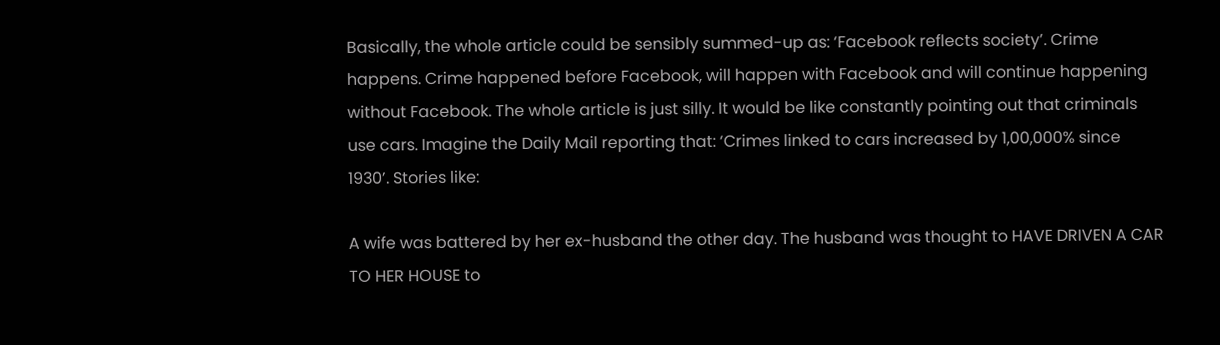Basically, the whole article could be sensibly summed-up as: ‘Facebook reflects society’. Crime happens. Crime happened before Facebook, will happen with Facebook and will continue happening without Facebook. The whole article is just silly. It would be like constantly pointing out that criminals use cars. Imagine the Daily Mail reporting that: ‘Crimes linked to cars increased by 1,00,000% since 1930’. Stories like:

A wife was battered by her ex-husband the other day. The husband was thought to HAVE DRIVEN A CAR TO HER HOUSE to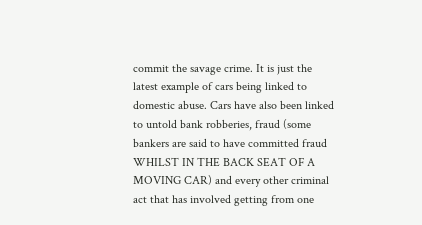commit the savage crime. It is just the latest example of cars being linked to domestic abuse. Cars have also been linked to untold bank robberies, fraud (some bankers are said to have committed fraud WHILST IN THE BACK SEAT OF A MOVING CAR) and every other criminal act that has involved getting from one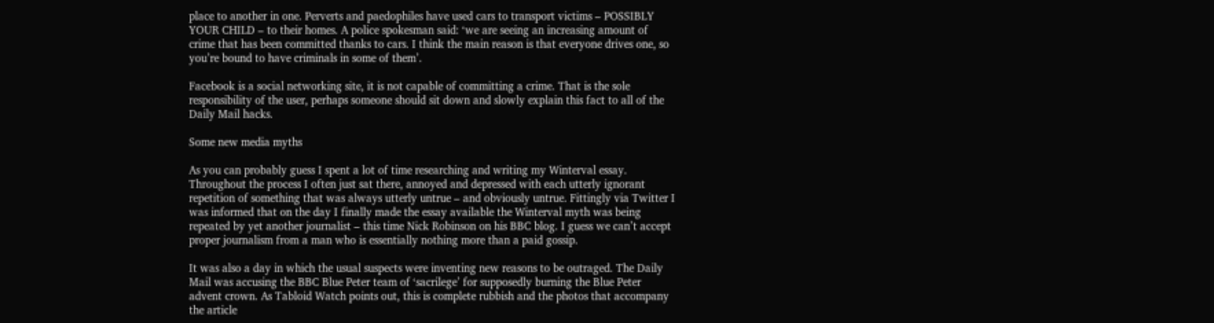place to another in one. Perverts and paedophiles have used cars to transport victims – POSSIBLY YOUR CHILD – to their homes. A police spokesman said: ‘we are seeing an increasing amount of crime that has been committed thanks to cars. I think the main reason is that everyone drives one, so you’re bound to have criminals in some of them’.

Facebook is a social networking site, it is not capable of committing a crime. That is the sole responsibility of the user, perhaps someone should sit down and slowly explain this fact to all of the Daily Mail hacks.

Some new media myths

As you can probably guess I spent a lot of time researching and writing my Winterval essay. Throughout the process I often just sat there, annoyed and depressed with each utterly ignorant repetition of something that was always utterly untrue – and obviously untrue. Fittingly via Twitter I was informed that on the day I finally made the essay available the Winterval myth was being repeated by yet another journalist – this time Nick Robinson on his BBC blog. I guess we can’t accept proper journalism from a man who is essentially nothing more than a paid gossip.

It was also a day in which the usual suspects were inventing new reasons to be outraged. The Daily Mail was accusing the BBC Blue Peter team of ‘sacrilege’ for supposedly burning the Blue Peter advent crown. As Tabloid Watch points out, this is complete rubbish and the photos that accompany the article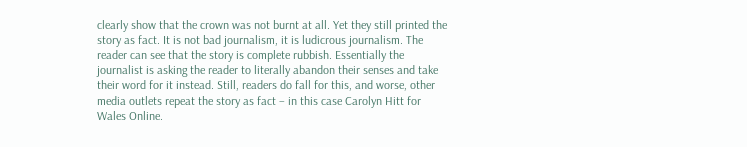clearly show that the crown was not burnt at all. Yet they still printed the story as fact. It is not bad journalism, it is ludicrous journalism. The reader can see that the story is complete rubbish. Essentially the journalist is asking the reader to literally abandon their senses and take their word for it instead. Still, readers do fall for this, and worse, other media outlets repeat the story as fact – in this case Carolyn Hitt for Wales Online.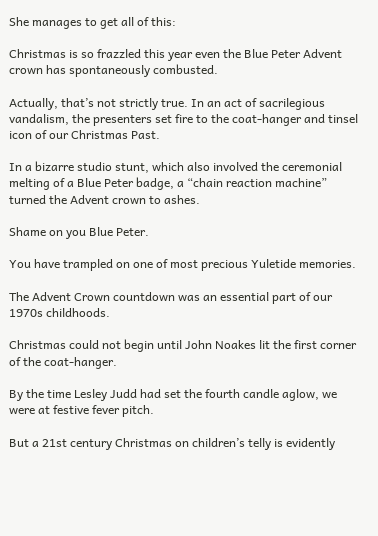She manages to get all of this:

Christmas is so frazzled this year even the Blue Peter Advent crown has spontaneously combusted.

Actually, that’s not strictly true. In an act of sacrilegious vandalism, the presenters set fire to the coat-hanger and tinsel icon of our Christmas Past.

In a bizarre studio stunt, which also involved the ceremonial melting of a Blue Peter badge, a “chain reaction machine” turned the Advent crown to ashes.

Shame on you Blue Peter.

You have trampled on one of most precious Yuletide memories.

The Advent Crown countdown was an essential part of our 1970s childhoods.

Christmas could not begin until John Noakes lit the first corner of the coat-hanger.

By the time Lesley Judd had set the fourth candle aglow, we were at festive fever pitch.

But a 21st century Christmas on children’s telly is evidently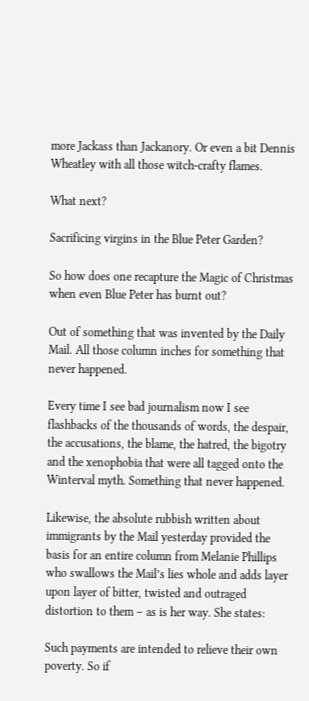more Jackass than Jackanory. Or even a bit Dennis Wheatley with all those witch-crafty flames.

What next?

Sacrificing virgins in the Blue Peter Garden?

So how does one recapture the Magic of Christmas when even Blue Peter has burnt out?

Out of something that was invented by the Daily Mail. All those column inches for something that never happened.

Every time I see bad journalism now I see flashbacks of the thousands of words, the despair, the accusations, the blame, the hatred, the bigotry and the xenophobia that were all tagged onto the Winterval myth. Something that never happened.

Likewise, the absolute rubbish written about immigrants by the Mail yesterday provided the basis for an entire column from Melanie Phillips who swallows the Mail’s lies whole and adds layer upon layer of bitter, twisted and outraged distortion to them – as is her way. She states:

Such payments are intended to relieve their own poverty. So if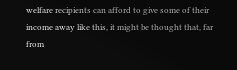welfare recipients can afford to give some of their income away like this, it might be thought that, far from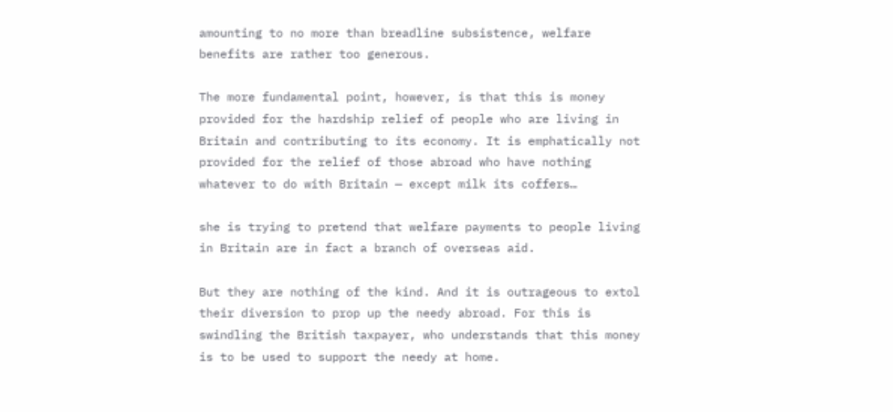amounting to no more than breadline subsistence, welfare benefits are rather too generous.

The more fundamental point, however, is that this is money provided for the hardship relief of people who are living in Britain and contributing to its economy. It is emphatically not provided for the relief of those abroad who have nothing whatever to do with Britain — except milk its coffers…

she is trying to pretend that welfare payments to people living in Britain are in fact a branch of overseas aid.

But they are nothing of the kind. And it is outrageous to extol their diversion to prop up the needy abroad. For this is swindling the British taxpayer, who understands that this money is to be used to support the needy at home.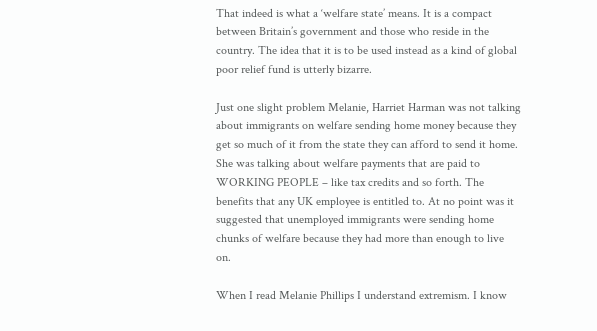That indeed is what a ‘welfare state’ means. It is a compact between Britain’s government and those who reside in the country. The idea that it is to be used instead as a kind of global poor relief fund is utterly bizarre.

Just one slight problem Melanie, Harriet Harman was not talking about immigrants on welfare sending home money because they get so much of it from the state they can afford to send it home. She was talking about welfare payments that are paid to WORKING PEOPLE – like tax credits and so forth. The benefits that any UK employee is entitled to. At no point was it suggested that unemployed immigrants were sending home chunks of welfare because they had more than enough to live on.

When I read Melanie Phillips I understand extremism. I know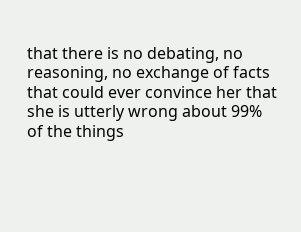that there is no debating, no reasoning, no exchange of facts that could ever convince her that she is utterly wrong about 99% of the things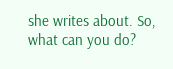she writes about. So, what can you do?